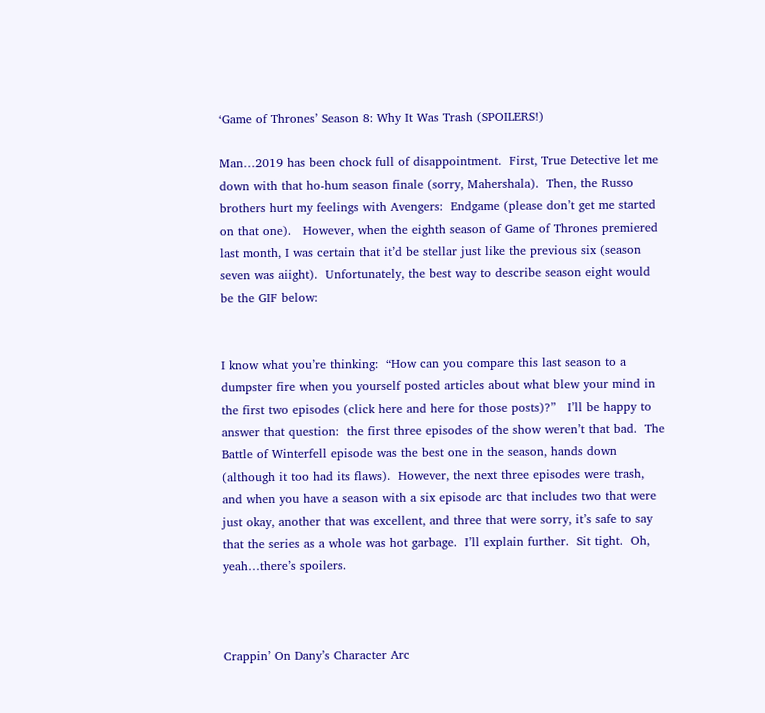‘Game of Thrones’ Season 8: Why It Was Trash (SPOILERS!)

Man…2019 has been chock full of disappointment.  First, True Detective let me down with that ho-hum season finale (sorry, Mahershala).  Then, the Russo brothers hurt my feelings with Avengers:  Endgame (please don’t get me started on that one).   However, when the eighth season of Game of Thrones premiered last month, I was certain that it’d be stellar just like the previous six (season seven was aiight).  Unfortunately, the best way to describe season eight would be the GIF below:


I know what you’re thinking:  “How can you compare this last season to a dumpster fire when you yourself posted articles about what blew your mind in the first two episodes (click here and here for those posts)?”   I’ll be happy to answer that question:  the first three episodes of the show weren’t that bad.  The Battle of Winterfell episode was the best one in the season, hands down (although it too had its flaws).  However, the next three episodes were trash, and when you have a season with a six episode arc that includes two that were just okay, another that was excellent, and three that were sorry, it’s safe to say that the series as a whole was hot garbage.  I’ll explain further.  Sit tight.  Oh, yeah…there’s spoilers.



Crappin’ On Dany’s Character Arc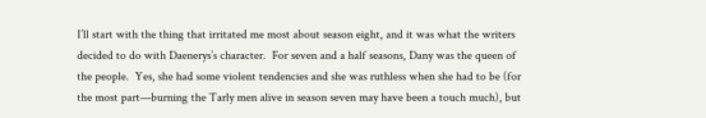I’ll start with the thing that irritated me most about season eight, and it was what the writers decided to do with Daenerys’s character.  For seven and a half seasons, Dany was the queen of the people.  Yes, she had some violent tendencies and she was ruthless when she had to be (for the most part—burning the Tarly men alive in season seven may have been a touch much), but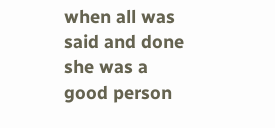when all was said and done she was a good person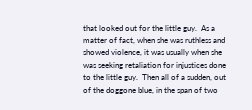that looked out for the little guy.  As a matter of fact, when she was ruthless and showed violence, it was usually when she was seeking retaliation for injustices done to the little guy.  Then all of a sudden, out of the doggone blue, in the span of two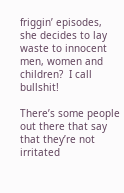friggin’ episodes, she decides to lay waste to innocent men, women and children?  I call bullshit!

There’s some people out there that say that they’re not irritated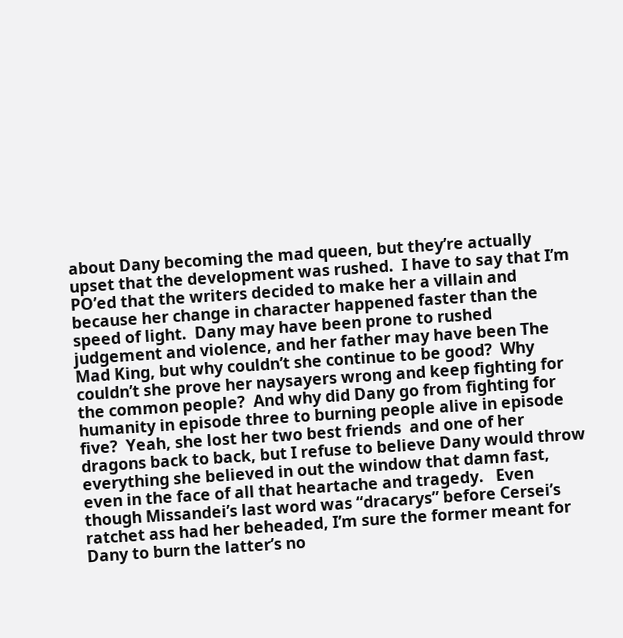about Dany becoming the mad queen, but they’re actually upset that the development was rushed.  I have to say that I’m PO’ed that the writers decided to make her a villain and because her change in character happened faster than the speed of light.  Dany may have been prone to rushed judgement and violence, and her father may have been The Mad King, but why couldn’t she continue to be good?  Why couldn’t she prove her naysayers wrong and keep fighting for the common people?  And why did Dany go from fighting for humanity in episode three to burning people alive in episode five?  Yeah, she lost her two best friends  and one of her dragons back to back, but I refuse to believe Dany would throw everything she believed in out the window that damn fast, even in the face of all that heartache and tragedy.   Even though Missandei’s last word was “dracarys” before Cersei’s ratchet ass had her beheaded, I’m sure the former meant for Dany to burn the latter’s no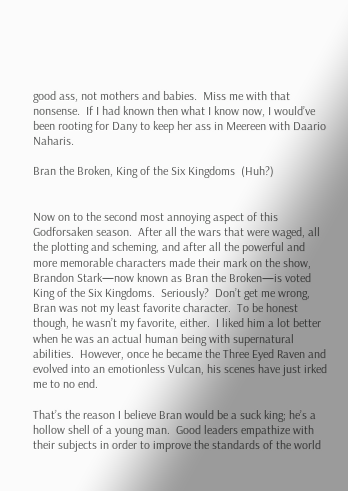good ass, not mothers and babies.  Miss me with that nonsense.  If I had known then what I know now, I would’ve been rooting for Dany to keep her ass in Meereen with Daario Naharis.

Bran the Broken, King of the Six Kingdoms  (Huh?)


Now on to the second most annoying aspect of this Godforsaken season.  After all the wars that were waged, all the plotting and scheming, and after all the powerful and more memorable characters made their mark on the show, Brandon Stark—now known as Bran the Broken—is voted King of the Six Kingdoms.  Seriously?  Don’t get me wrong, Bran was not my least favorite character.  To be honest though, he wasn’t my favorite, either.  I liked him a lot better when he was an actual human being with supernatural abilities.  However, once he became the Three Eyed Raven and evolved into an emotionless Vulcan, his scenes have just irked me to no end.

That’s the reason I believe Bran would be a suck king; he’s a hollow shell of a young man.  Good leaders empathize with their subjects in order to improve the standards of the world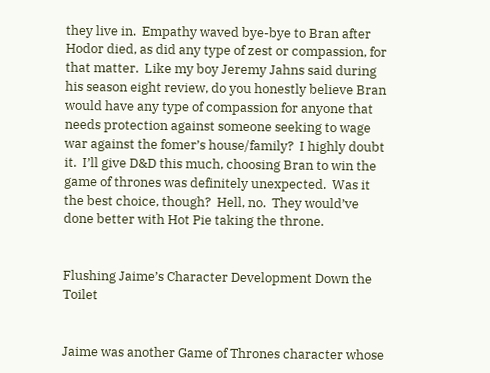they live in.  Empathy waved bye-bye to Bran after Hodor died, as did any type of zest or compassion, for that matter.  Like my boy Jeremy Jahns said during his season eight review, do you honestly believe Bran would have any type of compassion for anyone that needs protection against someone seeking to wage war against the fomer’s house/family?  I highly doubt it.  I’ll give D&D this much, choosing Bran to win the game of thrones was definitely unexpected.  Was it the best choice, though?  Hell, no.  They would’ve done better with Hot Pie taking the throne.


Flushing Jaime’s Character Development Down the Toilet


Jaime was another Game of Thrones character whose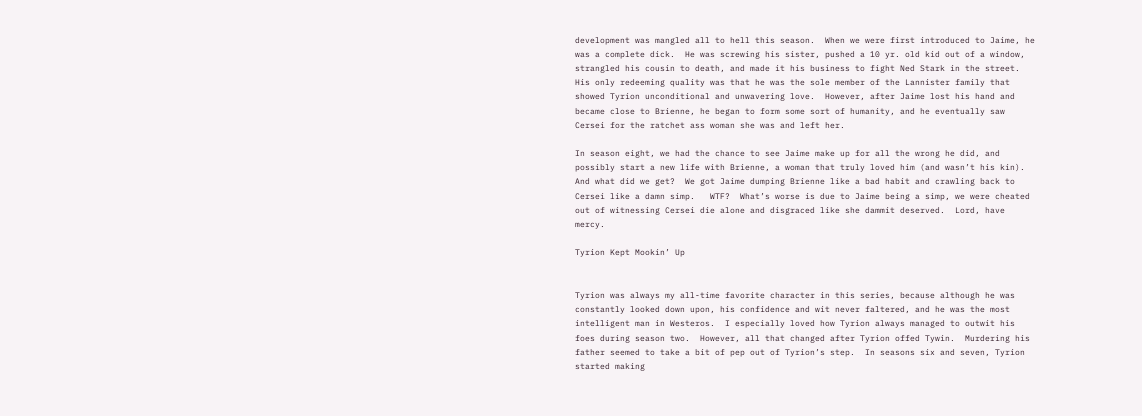development was mangled all to hell this season.  When we were first introduced to Jaime, he was a complete dick.  He was screwing his sister, pushed a 10 yr. old kid out of a window, strangled his cousin to death, and made it his business to fight Ned Stark in the street.  His only redeeming quality was that he was the sole member of the Lannister family that showed Tyrion unconditional and unwavering love.  However, after Jaime lost his hand and became close to Brienne, he began to form some sort of humanity, and he eventually saw Cersei for the ratchet ass woman she was and left her.

In season eight, we had the chance to see Jaime make up for all the wrong he did, and possibly start a new life with Brienne, a woman that truly loved him (and wasn’t his kin).  And what did we get?  We got Jaime dumping Brienne like a bad habit and crawling back to Cersei like a damn simp.   WTF?  What’s worse is due to Jaime being a simp, we were cheated out of witnessing Cersei die alone and disgraced like she dammit deserved.  Lord, have mercy.

Tyrion Kept Mookin’ Up


Tyrion was always my all-time favorite character in this series, because although he was constantly looked down upon, his confidence and wit never faltered, and he was the most intelligent man in Westeros.  I especially loved how Tyrion always managed to outwit his foes during season two.  However, all that changed after Tyrion offed Tywin.  Murdering his father seemed to take a bit of pep out of Tyrion’s step.  In seasons six and seven, Tyrion started making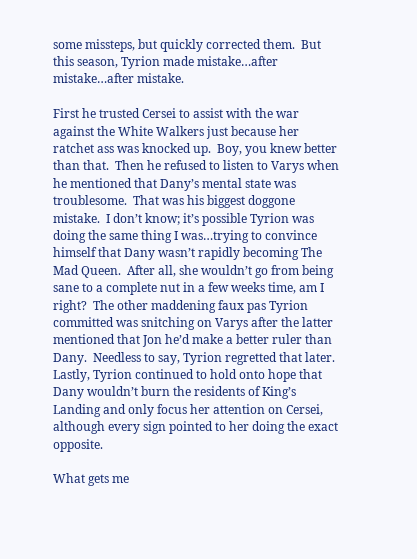some missteps, but quickly corrected them.  But this season, Tyrion made mistake…after mistake…after mistake.

First he trusted Cersei to assist with the war against the White Walkers just because her ratchet ass was knocked up.  Boy, you knew better than that.  Then he refused to listen to Varys when he mentioned that Dany’s mental state was troublesome.  That was his biggest doggone mistake.  I don’t know; it’s possible Tyrion was doing the same thing I was…trying to convince himself that Dany wasn’t rapidly becoming The Mad Queen.  After all, she wouldn’t go from being sane to a complete nut in a few weeks time, am I right?  The other maddening faux pas Tyrion committed was snitching on Varys after the latter mentioned that Jon he’d make a better ruler than Dany.  Needless to say, Tyrion regretted that later.  Lastly, Tyrion continued to hold onto hope that Dany wouldn’t burn the residents of King’s Landing and only focus her attention on Cersei, although every sign pointed to her doing the exact opposite.

What gets me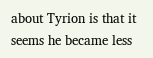about Tyrion is that it seems he became less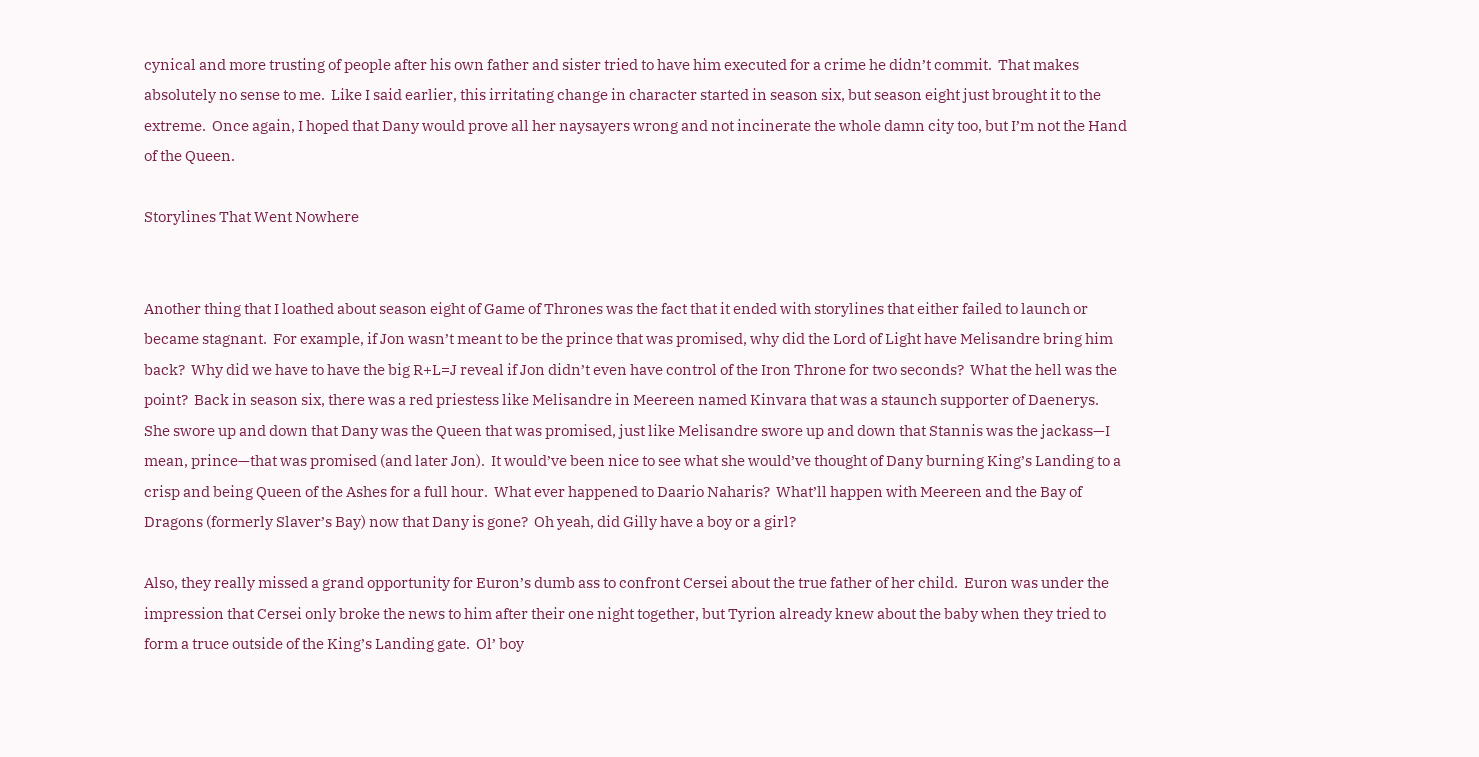cynical and more trusting of people after his own father and sister tried to have him executed for a crime he didn’t commit.  That makes absolutely no sense to me.  Like I said earlier, this irritating change in character started in season six, but season eight just brought it to the extreme.  Once again, I hoped that Dany would prove all her naysayers wrong and not incinerate the whole damn city too, but I’m not the Hand of the Queen.

Storylines That Went Nowhere


Another thing that I loathed about season eight of Game of Thrones was the fact that it ended with storylines that either failed to launch or became stagnant.  For example, if Jon wasn’t meant to be the prince that was promised, why did the Lord of Light have Melisandre bring him back?  Why did we have to have the big R+L=J reveal if Jon didn’t even have control of the Iron Throne for two seconds?  What the hell was the point?  Back in season six, there was a red priestess like Melisandre in Meereen named Kinvara that was a staunch supporter of Daenerys.  She swore up and down that Dany was the Queen that was promised, just like Melisandre swore up and down that Stannis was the jackass—I mean, prince—that was promised (and later Jon).  It would’ve been nice to see what she would’ve thought of Dany burning King’s Landing to a crisp and being Queen of the Ashes for a full hour.  What ever happened to Daario Naharis?  What’ll happen with Meereen and the Bay of Dragons (formerly Slaver’s Bay) now that Dany is gone?  Oh yeah, did Gilly have a boy or a girl?

Also, they really missed a grand opportunity for Euron’s dumb ass to confront Cersei about the true father of her child.  Euron was under the impression that Cersei only broke the news to him after their one night together, but Tyrion already knew about the baby when they tried to form a truce outside of the King’s Landing gate.  Ol’ boy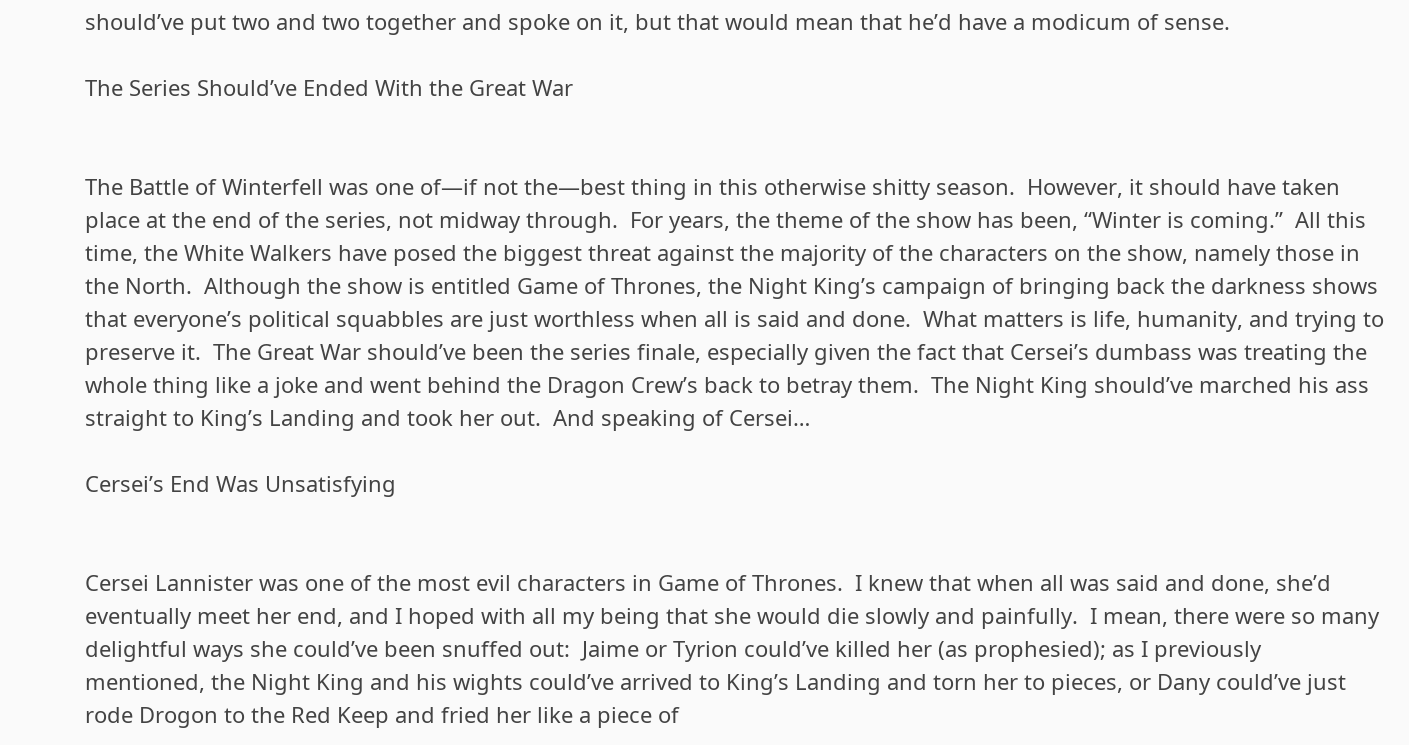should’ve put two and two together and spoke on it, but that would mean that he’d have a modicum of sense.

The Series Should’ve Ended With the Great War


The Battle of Winterfell was one of—if not the—best thing in this otherwise shitty season.  However, it should have taken place at the end of the series, not midway through.  For years, the theme of the show has been, “Winter is coming.”  All this time, the White Walkers have posed the biggest threat against the majority of the characters on the show, namely those in the North.  Although the show is entitled Game of Thrones, the Night King’s campaign of bringing back the darkness shows that everyone’s political squabbles are just worthless when all is said and done.  What matters is life, humanity, and trying to preserve it.  The Great War should’ve been the series finale, especially given the fact that Cersei’s dumbass was treating the whole thing like a joke and went behind the Dragon Crew’s back to betray them.  The Night King should’ve marched his ass straight to King’s Landing and took her out.  And speaking of Cersei…

Cersei’s End Was Unsatisfying


Cersei Lannister was one of the most evil characters in Game of Thrones.  I knew that when all was said and done, she’d eventually meet her end, and I hoped with all my being that she would die slowly and painfully.  I mean, there were so many delightful ways she could’ve been snuffed out:  Jaime or Tyrion could’ve killed her (as prophesied); as I previously mentioned, the Night King and his wights could’ve arrived to King’s Landing and torn her to pieces, or Dany could’ve just rode Drogon to the Red Keep and fried her like a piece of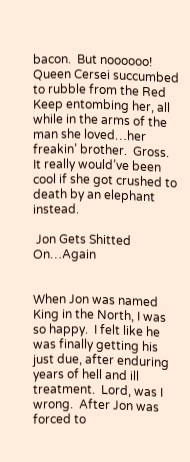bacon.  But noooooo!  Queen Cersei succumbed to rubble from the Red Keep entombing her, all while in the arms of the man she loved…her freakin’ brother.  Gross.  It really would’ve been cool if she got crushed to death by an elephant instead.

 Jon Gets Shitted On…Again


When Jon was named King in the North, I was so happy.  I felt like he was finally getting his just due, after enduring years of hell and ill treatment.  Lord, was I wrong.  After Jon was forced to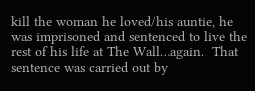kill the woman he loved/his auntie, he was imprisoned and sentenced to live the rest of his life at The Wall…again.  That sentence was carried out by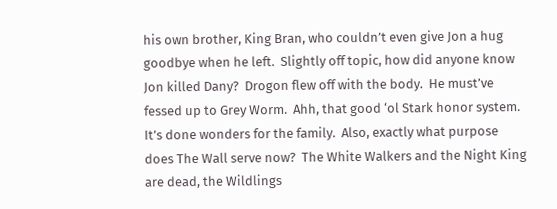his own brother, King Bran, who couldn’t even give Jon a hug goodbye when he left.  Slightly off topic, how did anyone know Jon killed Dany?  Drogon flew off with the body.  He must’ve fessed up to Grey Worm.  Ahh, that good ‘ol Stark honor system.  It’s done wonders for the family.  Also, exactly what purpose does The Wall serve now?  The White Walkers and the Night King are dead, the Wildlings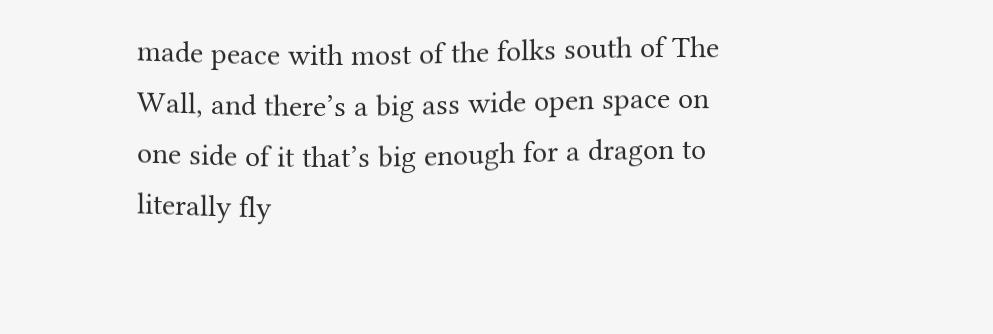made peace with most of the folks south of The Wall, and there’s a big ass wide open space on one side of it that’s big enough for a dragon to literally fly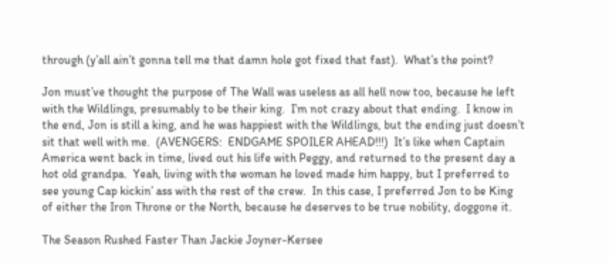through (y’all ain’t gonna tell me that damn hole got fixed that fast).  What’s the point?

Jon must’ve thought the purpose of The Wall was useless as all hell now too, because he left with the Wildlings, presumably to be their king.  I’m not crazy about that ending.  I know in the end, Jon is still a king, and he was happiest with the Wildlings, but the ending just doesn’t sit that well with me.  (AVENGERS:  ENDGAME SPOILER AHEAD!!!)  It’s like when Captain America went back in time, lived out his life with Peggy, and returned to the present day a hot old grandpa.  Yeah, living with the woman he loved made him happy, but I preferred to see young Cap kickin’ ass with the rest of the crew.  In this case, I preferred Jon to be King of either the Iron Throne or the North, because he deserves to be true nobility, doggone it.

The Season Rushed Faster Than Jackie Joyner-Kersee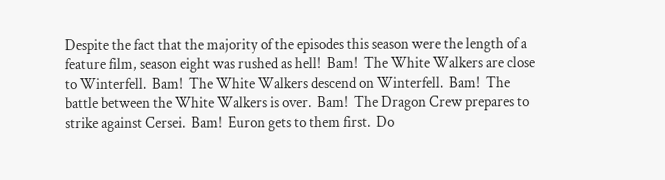Despite the fact that the majority of the episodes this season were the length of a feature film, season eight was rushed as hell!  Bam!  The White Walkers are close to Winterfell.  Bam!  The White Walkers descend on Winterfell.  Bam!  The battle between the White Walkers is over.  Bam!  The Dragon Crew prepares to strike against Cersei.  Bam!  Euron gets to them first.  Do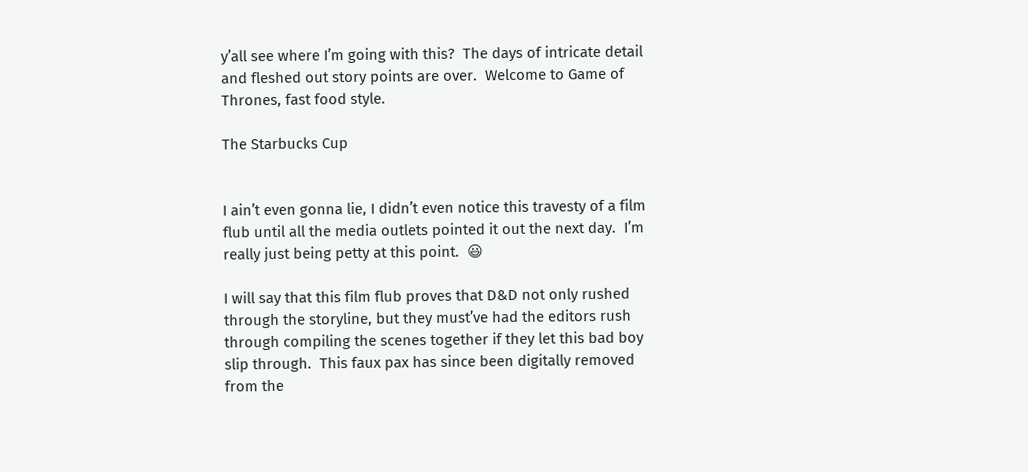y’all see where I’m going with this?  The days of intricate detail and fleshed out story points are over.  Welcome to Game of Thrones, fast food style.

The Starbucks Cup


I ain’t even gonna lie, I didn’t even notice this travesty of a film flub until all the media outlets pointed it out the next day.  I’m really just being petty at this point.  😃

I will say that this film flub proves that D&D not only rushed through the storyline, but they must’ve had the editors rush through compiling the scenes together if they let this bad boy slip through.  This faux pax has since been digitally removed from the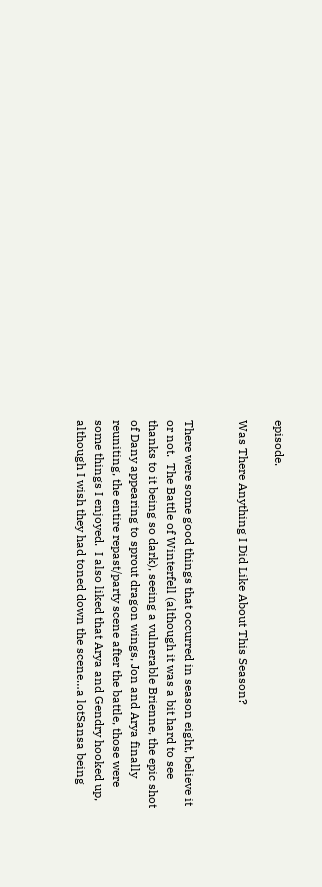episode.

Was There Anything I Did Like About This Season?


There were some good things that occurred in season eight, believe it or not.  The Battle of Winterfell (although it was a bit hard to see thanks to it being so dark), seeing a vulnerable Brienne, the epic shot of Dany appearing to sprout dragon wings, Jon and Arya finally reuniting, the entire repast/party scene after the battle, those were some things I enjoyed.  I also liked that Arya and Gendry hooked up, although I wish they had toned down the scene…a lotSansa being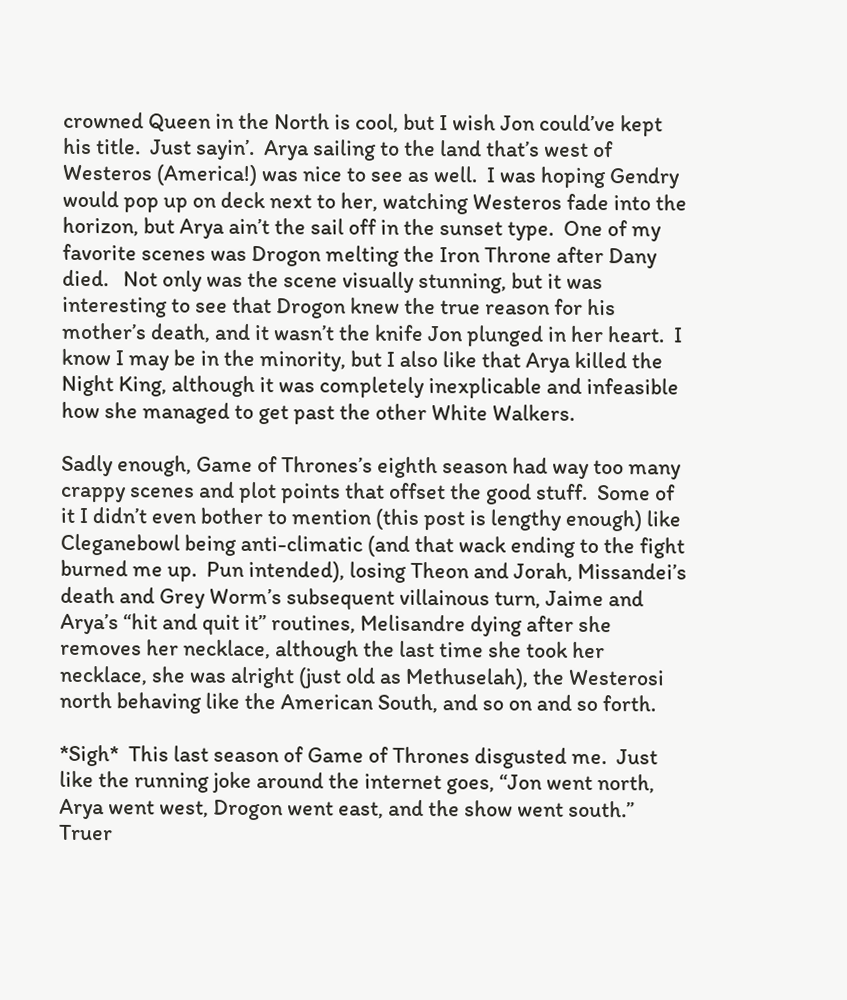crowned Queen in the North is cool, but I wish Jon could’ve kept his title.  Just sayin’.  Arya sailing to the land that’s west of Westeros (America!) was nice to see as well.  I was hoping Gendry would pop up on deck next to her, watching Westeros fade into the horizon, but Arya ain’t the sail off in the sunset type.  One of my favorite scenes was Drogon melting the Iron Throne after Dany died.   Not only was the scene visually stunning, but it was interesting to see that Drogon knew the true reason for his mother’s death, and it wasn’t the knife Jon plunged in her heart.  I know I may be in the minority, but I also like that Arya killed the Night King, although it was completely inexplicable and infeasible how she managed to get past the other White Walkers.

Sadly enough, Game of Thrones’s eighth season had way too many crappy scenes and plot points that offset the good stuff.  Some of it I didn’t even bother to mention (this post is lengthy enough) like Cleganebowl being anti-climatic (and that wack ending to the fight burned me up.  Pun intended), losing Theon and Jorah, Missandei’s death and Grey Worm’s subsequent villainous turn, Jaime and Arya’s “hit and quit it” routines, Melisandre dying after she removes her necklace, although the last time she took her necklace, she was alright (just old as Methuselah), the Westerosi north behaving like the American South, and so on and so forth.

*Sigh*  This last season of Game of Thrones disgusted me.  Just like the running joke around the internet goes, “Jon went north, Arya went west, Drogon went east, and the show went south.”  Truer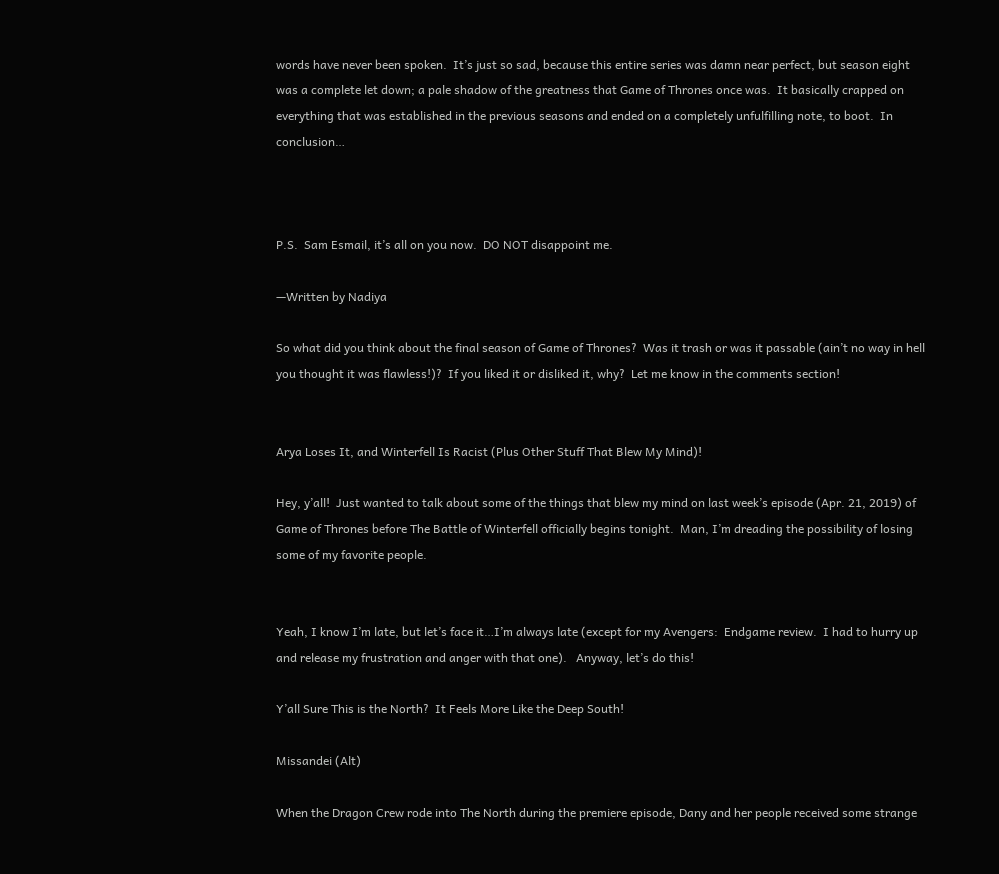words have never been spoken.  It’s just so sad, because this entire series was damn near perfect, but season eight was a complete let down; a pale shadow of the greatness that Game of Thrones once was.  It basically crapped on everything that was established in the previous seasons and ended on a completely unfulfilling note, to boot.  In conclusion…



P.S.  Sam Esmail, it’s all on you now.  DO NOT disappoint me.

—Written by Nadiya

So what did you think about the final season of Game of Thrones?  Was it trash or was it passable (ain’t no way in hell you thought it was flawless!)?  If you liked it or disliked it, why?  Let me know in the comments section!


Arya Loses It, and Winterfell Is Racist (Plus Other Stuff That Blew My Mind)!

Hey, y’all!  Just wanted to talk about some of the things that blew my mind on last week’s episode (Apr. 21, 2019) of Game of Thrones before The Battle of Winterfell officially begins tonight.  Man, I’m dreading the possibility of losing some of my favorite people.


Yeah, I know I’m late, but let’s face it…I’m always late (except for my Avengers:  Endgame review.  I had to hurry up and release my frustration and anger with that one).   Anyway, let’s do this!

Y’all Sure This is the North?  It Feels More Like the Deep South!

Missandei (Alt)

When the Dragon Crew rode into The North during the premiere episode, Dany and her people received some strange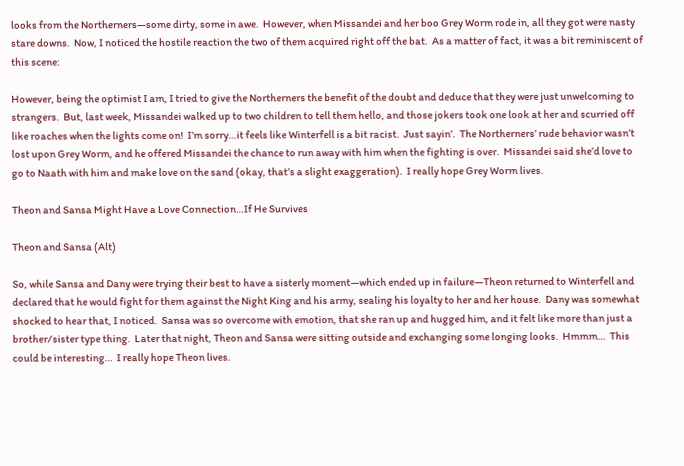looks from the Northerners—some dirty, some in awe.  However, when Missandei and her boo Grey Worm rode in, all they got were nasty stare downs.  Now, I noticed the hostile reaction the two of them acquired right off the bat.  As a matter of fact, it was a bit reminiscent of this scene:

However, being the optimist I am, I tried to give the Northerners the benefit of the doubt and deduce that they were just unwelcoming to strangers.  But, last week, Missandei walked up to two children to tell them hello, and those jokers took one look at her and scurried off like roaches when the lights come on!  I’m sorry…it feels like Winterfell is a bit racist.  Just sayin’.  The Northerners’ rude behavior wasn’t lost upon Grey Worm, and he offered Missandei the chance to run away with him when the fighting is over.  Missandei said she’d love to go to Naath with him and make love on the sand (okay, that’s a slight exaggeration).  I really hope Grey Worm lives.

Theon and Sansa Might Have a Love Connection…If He Survives

Theon and Sansa (Alt)

So, while Sansa and Dany were trying their best to have a sisterly moment—which ended up in failure—Theon returned to Winterfell and declared that he would fight for them against the Night King and his army, sealing his loyalty to her and her house.  Dany was somewhat shocked to hear that, I noticed.  Sansa was so overcome with emotion, that she ran up and hugged him, and it felt like more than just a brother/sister type thing.  Later that night, Theon and Sansa were sitting outside and exchanging some longing looks.  Hmmm…  This could be interesting…  I really hope Theon lives.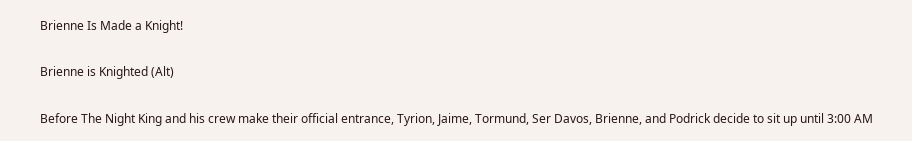Brienne Is Made a Knight!

Brienne is Knighted (Alt)

Before The Night King and his crew make their official entrance, Tyrion, Jaime, Tormund, Ser Davos, Brienne, and Podrick decide to sit up until 3:00 AM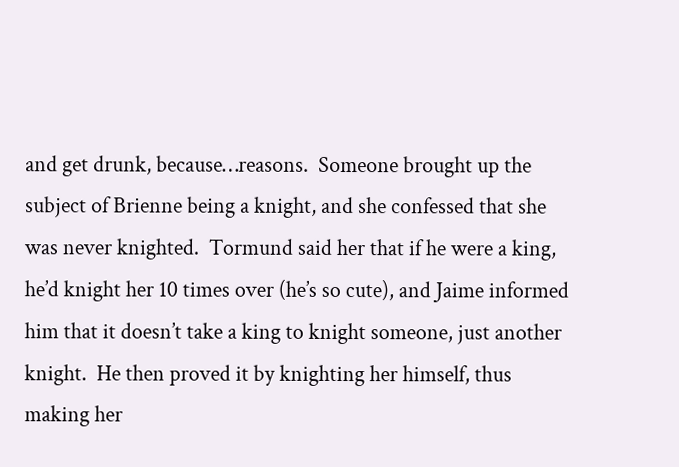and get drunk, because…reasons.  Someone brought up the subject of Brienne being a knight, and she confessed that she was never knighted.  Tormund said her that if he were a king, he’d knight her 10 times over (he’s so cute), and Jaime informed him that it doesn’t take a king to knight someone, just another knight.  He then proved it by knighting her himself, thus making her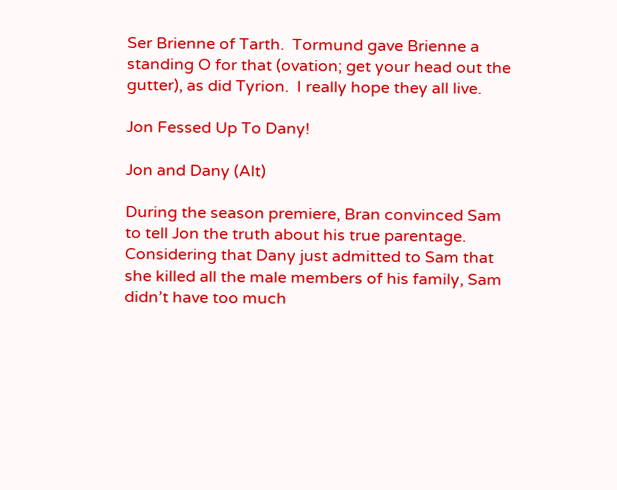Ser Brienne of Tarth.  Tormund gave Brienne a standing O for that (ovation; get your head out the gutter), as did Tyrion.  I really hope they all live.

Jon Fessed Up To Dany!

Jon and Dany (Alt)

During the season premiere, Bran convinced Sam to tell Jon the truth about his true parentage.  Considering that Dany just admitted to Sam that she killed all the male members of his family, Sam didn’t have too much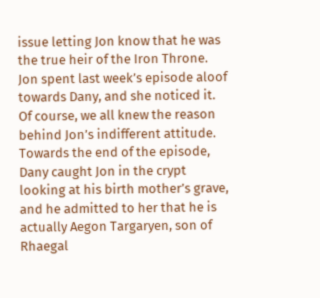issue letting Jon know that he was the true heir of the Iron Throne.  Jon spent last week’s episode aloof towards Dany, and she noticed it.  Of course, we all knew the reason behind Jon’s indifferent attitude.  Towards the end of the episode, Dany caught Jon in the crypt looking at his birth mother’s grave, and he admitted to her that he is actually Aegon Targaryen, son of Rhaegal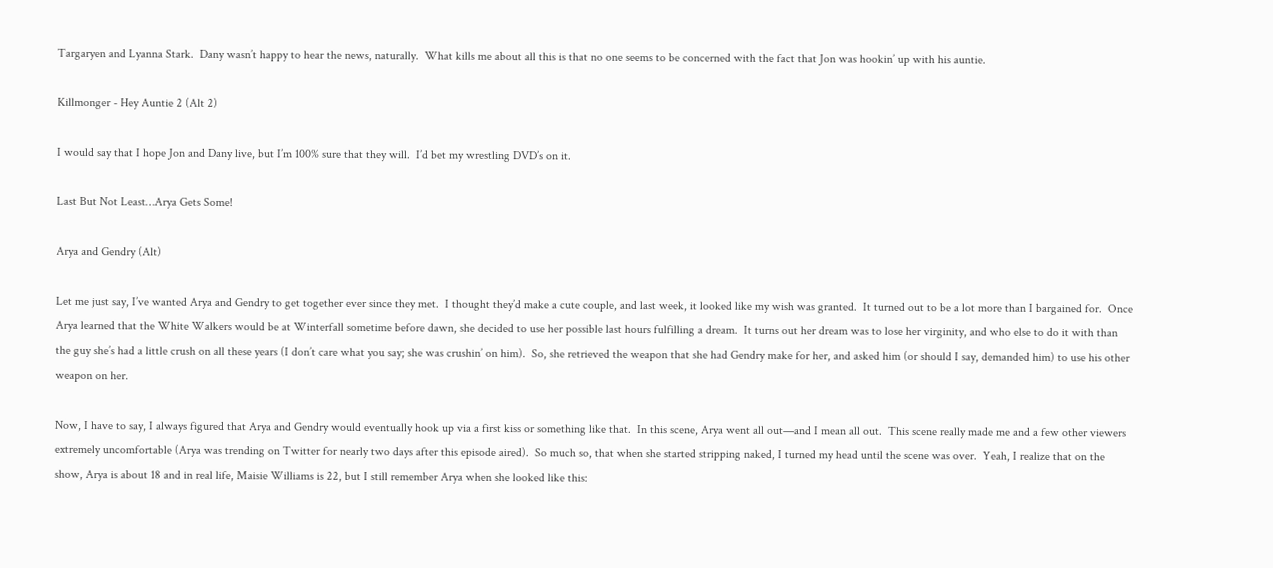Targaryen and Lyanna Stark.  Dany wasn’t happy to hear the news, naturally.  What kills me about all this is that no one seems to be concerned with the fact that Jon was hookin’ up with his auntie.

Killmonger - Hey Auntie 2 (Alt 2)

I would say that I hope Jon and Dany live, but I’m 100% sure that they will.  I’d bet my wrestling DVD’s on it.

Last But Not Least…Arya Gets Some!

Arya and Gendry (Alt)

Let me just say, I’ve wanted Arya and Gendry to get together ever since they met.  I thought they’d make a cute couple, and last week, it looked like my wish was granted.  It turned out to be a lot more than I bargained for.  Once Arya learned that the White Walkers would be at Winterfall sometime before dawn, she decided to use her possible last hours fulfilling a dream.  It turns out her dream was to lose her virginity, and who else to do it with than the guy she’s had a little crush on all these years (I don’t care what you say; she was crushin’ on him).  So, she retrieved the weapon that she had Gendry make for her, and asked him (or should I say, demanded him) to use his other weapon on her.

Now, I have to say, I always figured that Arya and Gendry would eventually hook up via a first kiss or something like that.  In this scene, Arya went all out—and I mean all out.  This scene really made me and a few other viewers extremely uncomfortable (Arya was trending on Twitter for nearly two days after this episode aired).  So much so, that when she started stripping naked, I turned my head until the scene was over.  Yeah, I realize that on the show, Arya is about 18 and in real life, Maisie Williams is 22, but I still remember Arya when she looked like this: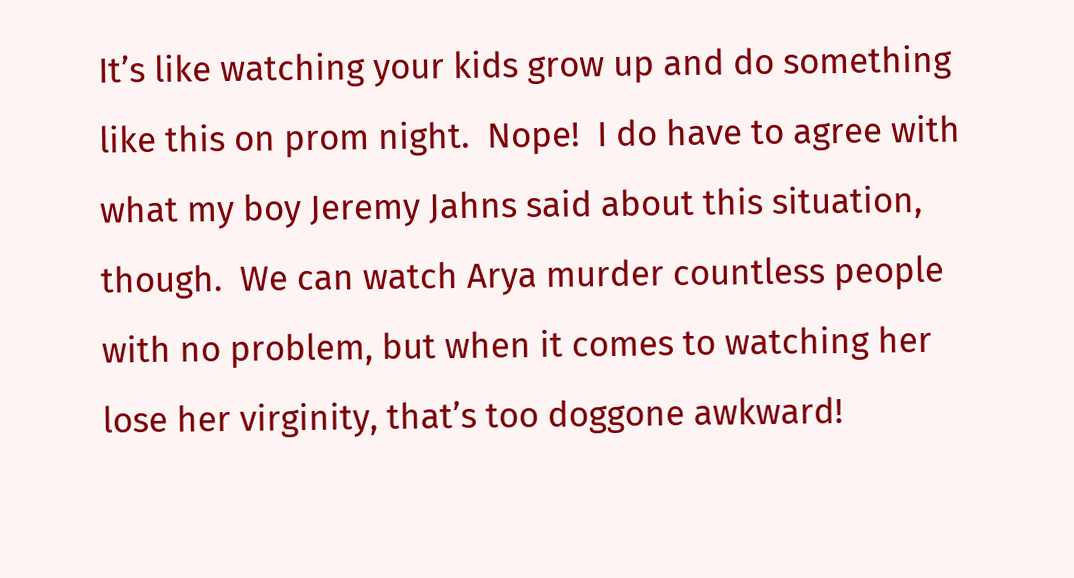It’s like watching your kids grow up and do something like this on prom night.  Nope!  I do have to agree with what my boy Jeremy Jahns said about this situation, though.  We can watch Arya murder countless people with no problem, but when it comes to watching her lose her virginity, that’s too doggone awkward!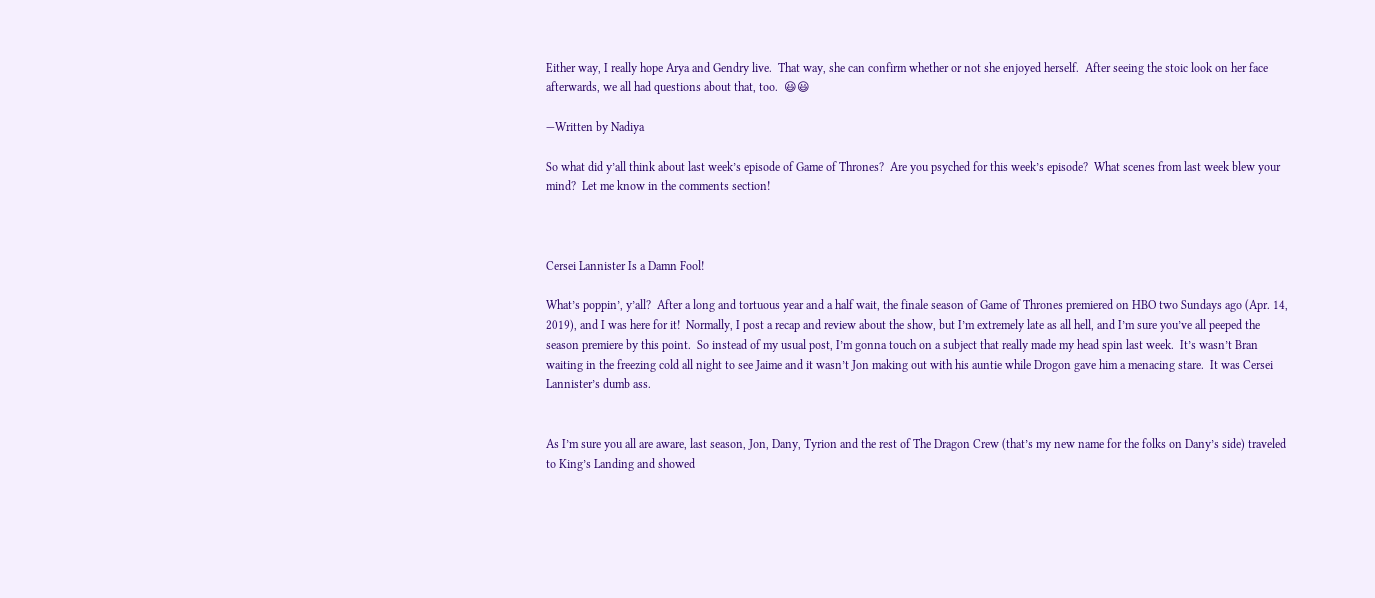Either way, I really hope Arya and Gendry live.  That way, she can confirm whether or not she enjoyed herself.  After seeing the stoic look on her face afterwards, we all had questions about that, too.  😃😃

—Written by Nadiya

So what did y’all think about last week’s episode of Game of Thrones?  Are you psyched for this week’s episode?  What scenes from last week blew your mind?  Let me know in the comments section!



Cersei Lannister Is a Damn Fool!

What’s poppin’, y’all?  After a long and tortuous year and a half wait, the finale season of Game of Thrones premiered on HBO two Sundays ago (Apr. 14, 2019), and I was here for it!  Normally, I post a recap and review about the show, but I’m extremely late as all hell, and I’m sure you’ve all peeped the season premiere by this point.  So instead of my usual post, I’m gonna touch on a subject that really made my head spin last week.  It’s wasn’t Bran waiting in the freezing cold all night to see Jaime and it wasn’t Jon making out with his auntie while Drogon gave him a menacing stare.  It was Cersei Lannister’s dumb ass.


As I’m sure you all are aware, last season, Jon, Dany, Tyrion and the rest of The Dragon Crew (that’s my new name for the folks on Dany’s side) traveled to King’s Landing and showed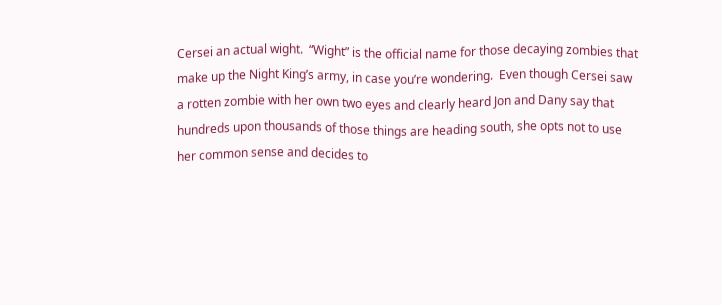Cersei an actual wight.  “Wight” is the official name for those decaying zombies that make up the Night King’s army, in case you’re wondering.  Even though Cersei saw a rotten zombie with her own two eyes and clearly heard Jon and Dany say that hundreds upon thousands of those things are heading south, she opts not to use her common sense and decides to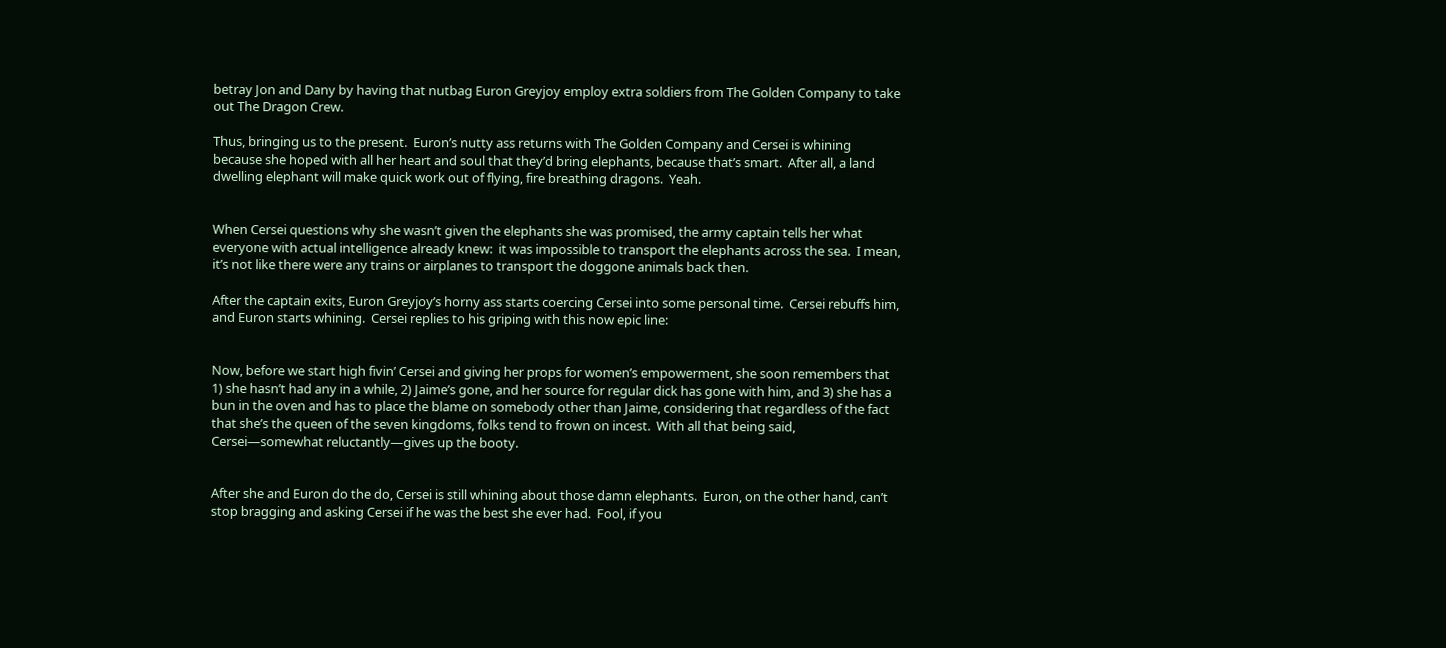betray Jon and Dany by having that nutbag Euron Greyjoy employ extra soldiers from The Golden Company to take out The Dragon Crew.

Thus, bringing us to the present.  Euron’s nutty ass returns with The Golden Company and Cersei is whining because she hoped with all her heart and soul that they’d bring elephants, because that’s smart.  After all, a land dwelling elephant will make quick work out of flying, fire breathing dragons.  Yeah.


When Cersei questions why she wasn’t given the elephants she was promised, the army captain tells her what everyone with actual intelligence already knew:  it was impossible to transport the elephants across the sea.  I mean, it’s not like there were any trains or airplanes to transport the doggone animals back then.

After the captain exits, Euron Greyjoy’s horny ass starts coercing Cersei into some personal time.  Cersei rebuffs him, and Euron starts whining.  Cersei replies to his griping with this now epic line:


Now, before we start high fivin’ Cersei and giving her props for women’s empowerment, she soon remembers that 1) she hasn’t had any in a while, 2) Jaime’s gone, and her source for regular dick has gone with him, and 3) she has a bun in the oven and has to place the blame on somebody other than Jaime, considering that regardless of the fact that she’s the queen of the seven kingdoms, folks tend to frown on incest.  With all that being said, Cersei—somewhat reluctantly—gives up the booty.


After she and Euron do the do, Cersei is still whining about those damn elephants.  Euron, on the other hand, can’t stop bragging and asking Cersei if he was the best she ever had.  Fool, if you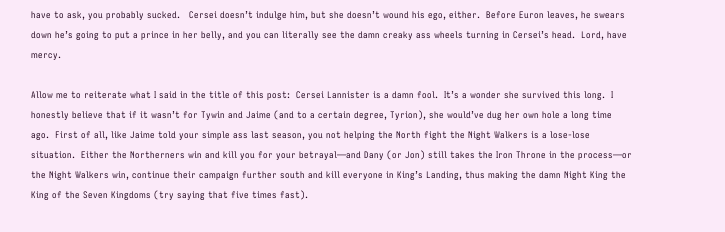have to ask, you probably sucked.   Cersei doesn’t indulge him, but she doesn’t wound his ego, either.  Before Euron leaves, he swears down he’s going to put a prince in her belly, and you can literally see the damn creaky ass wheels turning in Cersei’s head.  Lord, have mercy.

Allow me to reiterate what I said in the title of this post:  Cersei Lannister is a damn fool.  It’s a wonder she survived this long.  I honestly believe that if it wasn’t for Tywin and Jaime (and to a certain degree, Tyrion), she would’ve dug her own hole a long time ago.  First of all, like Jaime told your simple ass last season, you not helping the North fight the Night Walkers is a lose-lose situation.  Either the Northerners win and kill you for your betrayal—and Dany (or Jon) still takes the Iron Throne in the process—or the Night Walkers win, continue their campaign further south and kill everyone in King’s Landing, thus making the damn Night King the King of the Seven Kingdoms (try saying that five times fast).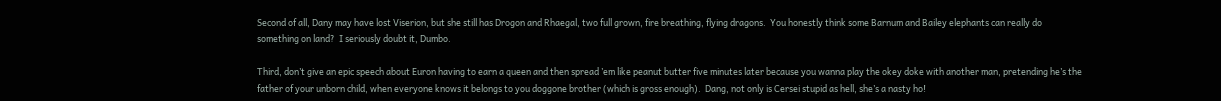Second of all, Dany may have lost Viserion, but she still has Drogon and Rhaegal, two full grown, fire breathing, flying dragons.  You honestly think some Barnum and Bailey elephants can really do something on land?  I seriously doubt it, Dumbo.

Third, don’t give an epic speech about Euron having to earn a queen and then spread ’em like peanut butter five minutes later because you wanna play the okey doke with another man, pretending he’s the father of your unborn child, when everyone knows it belongs to you doggone brother (which is gross enough).  Dang, not only is Cersei stupid as hell, she’s a nasty ho!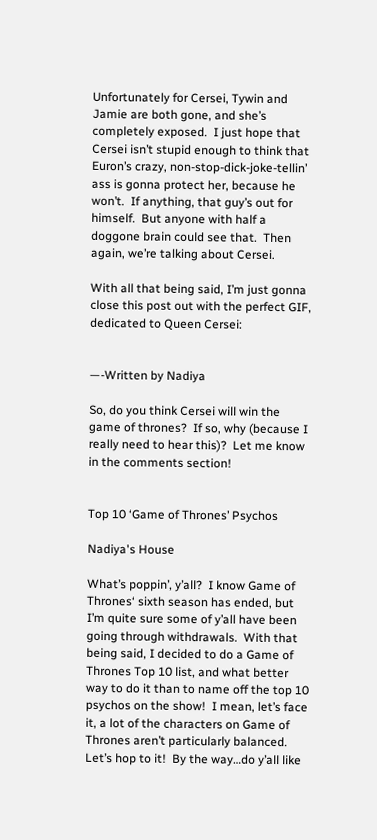Unfortunately for Cersei, Tywin and Jamie are both gone, and she’s completely exposed.  I just hope that Cersei isn’t stupid enough to think that Euron’s crazy, non-stop-dick-joke-tellin’ ass is gonna protect her, because he won’t.  If anything, that guy’s out for himself.  But anyone with half a doggone brain could see that.  Then again, we’re talking about Cersei.

With all that being said, I’m just gonna close this post out with the perfect GIF, dedicated to Queen Cersei:


—-Written by Nadiya

So, do you think Cersei will win the game of thrones?  If so, why (because I really need to hear this)?  Let me know in the comments section!


Top 10 ‘Game of Thrones’ Psychos

Nadiya's House

What’s poppin’, y’all?  I know Game of Thrones‘ sixth season has ended, but I’m quite sure some of y’all have been going through withdrawals.  With that being said, I decided to do a Game of Thrones Top 10 list, and what better way to do it than to name off the top 10 psychos on the show!  I mean, let’s face it, a lot of the characters on Game of Thrones aren’t particularly balanced.  Let’s hop to it!  By the way…do y’all like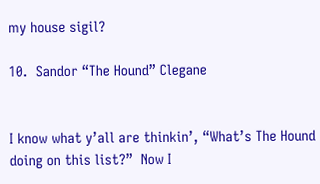my house sigil?

10.  Sandor “The Hound” Clegane


I know what y’all are thinkin’, “What’s The Hound doing on this list?”  Now I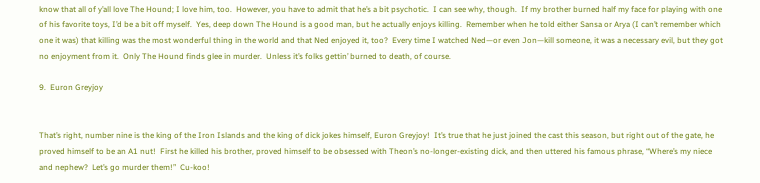know that all of y’all love The Hound; I love him, too.  However, you have to admit that he’s a bit psychotic.  I can see why, though.  If my brother burned half my face for playing with one of his favorite toys, I’d be a bit off myself.  Yes, deep down The Hound is a good man, but he actually enjoys killing.  Remember when he told either Sansa or Arya (I can’t remember which one it was) that killing was the most wonderful thing in the world and that Ned enjoyed it, too?  Every time I watched Ned—or even Jon—kill someone, it was a necessary evil, but they got no enjoyment from it.  Only The Hound finds glee in murder.  Unless it’s folks gettin’ burned to death, of course.

9.  Euron Greyjoy


That’s right, number nine is the king of the Iron Islands and the king of dick jokes himself, Euron Greyjoy!  It’s true that he just joined the cast this season, but right out of the gate, he proved himself to be an A1 nut!  First he killed his brother, proved himself to be obsessed with Theon’s no-longer-existing dick, and then uttered his famous phrase, “Where’s my niece and nephew?  Let’s go murder them!”  Cu-koo!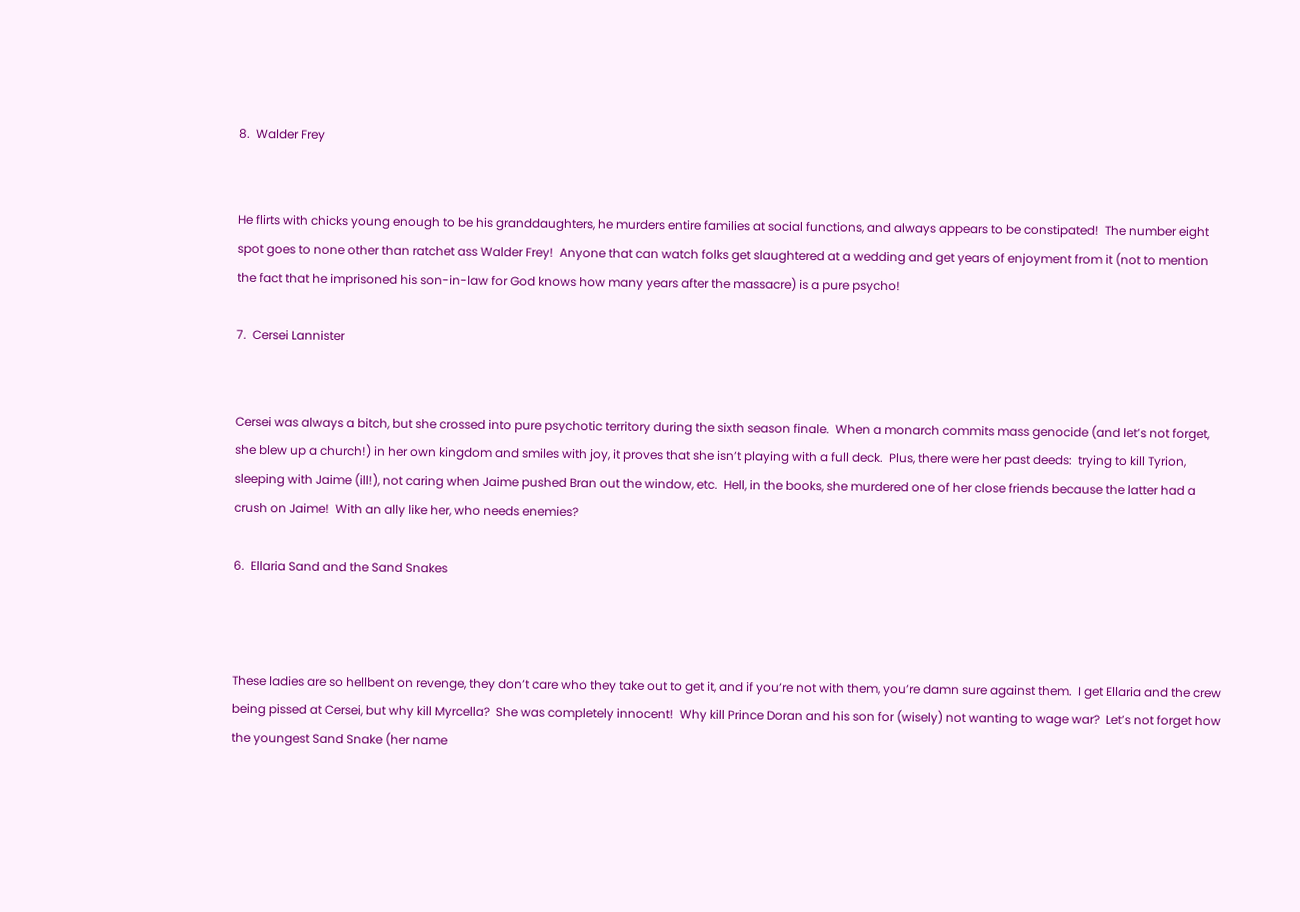8.  Walder Frey


He flirts with chicks young enough to be his granddaughters, he murders entire families at social functions, and always appears to be constipated!  The number eight spot goes to none other than ratchet ass Walder Frey!  Anyone that can watch folks get slaughtered at a wedding and get years of enjoyment from it (not to mention the fact that he imprisoned his son-in-law for God knows how many years after the massacre) is a pure psycho!

7.  Cersei Lannister


Cersei was always a bitch, but she crossed into pure psychotic territory during the sixth season finale.  When a monarch commits mass genocide (and let’s not forget, she blew up a church!) in her own kingdom and smiles with joy, it proves that she isn’t playing with a full deck.  Plus, there were her past deeds:  trying to kill Tyrion, sleeping with Jaime (ill!), not caring when Jaime pushed Bran out the window, etc.  Hell, in the books, she murdered one of her close friends because the latter had a crush on Jaime!  With an ally like her, who needs enemies?

6.  Ellaria Sand and the Sand Snakes



These ladies are so hellbent on revenge, they don’t care who they take out to get it, and if you’re not with them, you’re damn sure against them.  I get Ellaria and the crew being pissed at Cersei, but why kill Myrcella?  She was completely innocent!  Why kill Prince Doran and his son for (wisely) not wanting to wage war?  Let’s not forget how the youngest Sand Snake (her name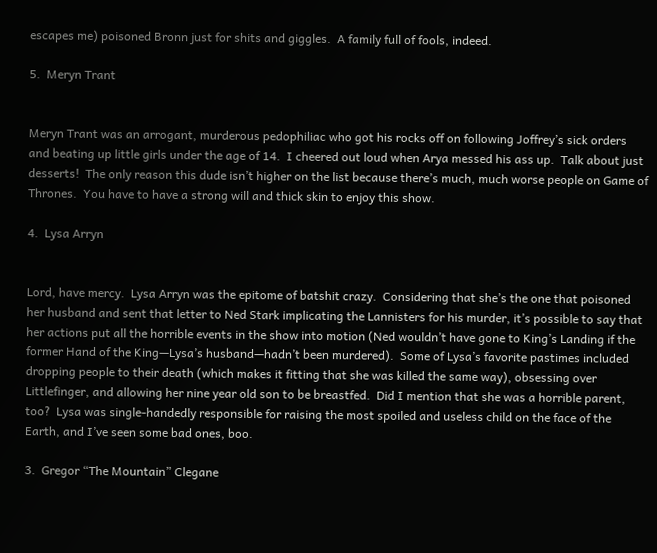escapes me) poisoned Bronn just for shits and giggles.  A family full of fools, indeed.

5.  Meryn Trant


Meryn Trant was an arrogant, murderous pedophiliac who got his rocks off on following Joffrey’s sick orders and beating up little girls under the age of 14.  I cheered out loud when Arya messed his ass up.  Talk about just desserts!  The only reason this dude isn’t higher on the list because there’s much, much worse people on Game of Thrones.  You have to have a strong will and thick skin to enjoy this show.

4.  Lysa Arryn


Lord, have mercy.  Lysa Arryn was the epitome of batshit crazy.  Considering that she’s the one that poisoned her husband and sent that letter to Ned Stark implicating the Lannisters for his murder, it’s possible to say that her actions put all the horrible events in the show into motion (Ned wouldn’t have gone to King’s Landing if the former Hand of the King—Lysa’s husband—hadn’t been murdered).  Some of Lysa’s favorite pastimes included dropping people to their death (which makes it fitting that she was killed the same way), obsessing over Littlefinger, and allowing her nine year old son to be breastfed.  Did I mention that she was a horrible parent, too?  Lysa was single-handedly responsible for raising the most spoiled and useless child on the face of the Earth, and I’ve seen some bad ones, boo.

3.  Gregor “The Mountain” Clegane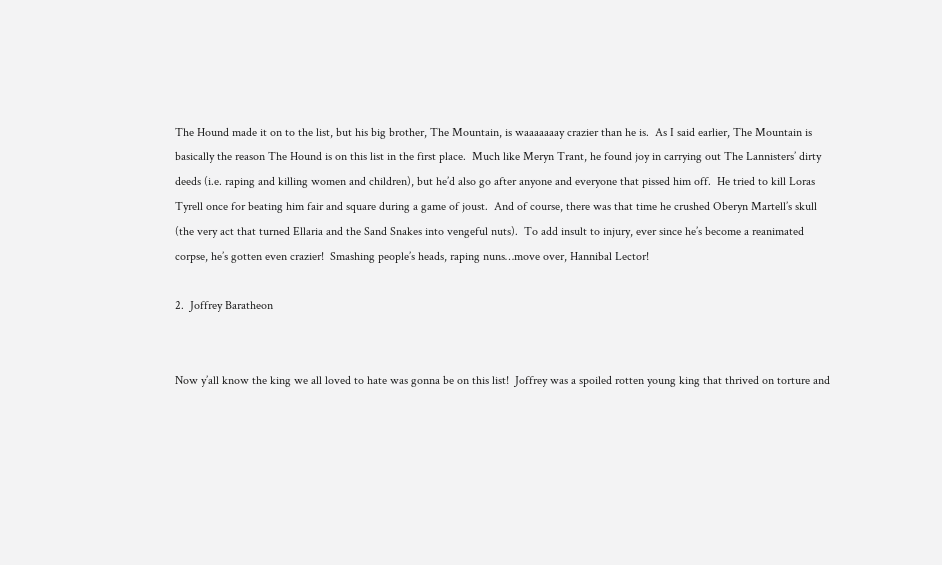The Hound made it on to the list, but his big brother, The Mountain, is waaaaaaay crazier than he is.  As I said earlier, The Mountain is basically the reason The Hound is on this list in the first place.  Much like Meryn Trant, he found joy in carrying out The Lannisters’ dirty deeds (i.e. raping and killing women and children), but he’d also go after anyone and everyone that pissed him off.  He tried to kill Loras Tyrell once for beating him fair and square during a game of joust.  And of course, there was that time he crushed Oberyn Martell’s skull (the very act that turned Ellaria and the Sand Snakes into vengeful nuts).  To add insult to injury, ever since he’s become a reanimated corpse, he’s gotten even crazier!  Smashing people’s heads, raping nuns…move over, Hannibal Lector!

2.  Joffrey Baratheon


Now y’all know the king we all loved to hate was gonna be on this list!  Joffrey was a spoiled rotten young king that thrived on torture and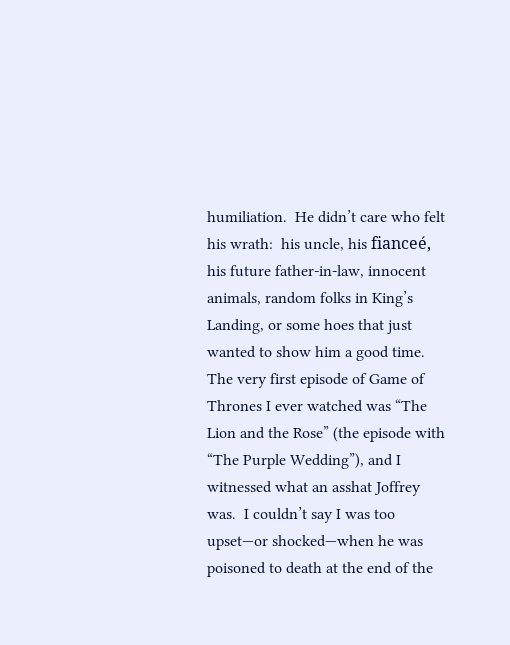humiliation.  He didn’t care who felt his wrath:  his uncle, his fianceé, his future father-in-law, innocent animals, random folks in King’s Landing, or some hoes that just wanted to show him a good time.  The very first episode of Game of Thrones I ever watched was “The Lion and the Rose” (the episode with “The Purple Wedding”), and I witnessed what an asshat Joffrey was.  I couldn’t say I was too upset—or shocked—when he was poisoned to death at the end of the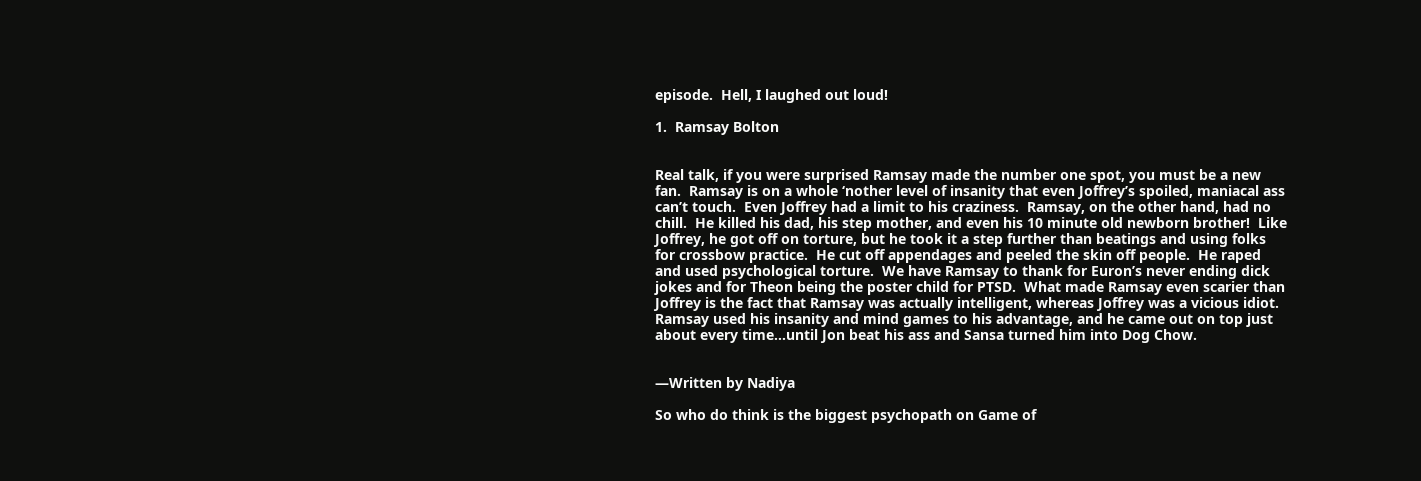episode.  Hell, I laughed out loud!

1.  Ramsay Bolton


Real talk, if you were surprised Ramsay made the number one spot, you must be a new fan.  Ramsay is on a whole ‘nother level of insanity that even Joffrey’s spoiled, maniacal ass can’t touch.  Even Joffrey had a limit to his craziness.  Ramsay, on the other hand, had no chill.  He killed his dad, his step mother, and even his 10 minute old newborn brother!  Like Joffrey, he got off on torture, but he took it a step further than beatings and using folks for crossbow practice.  He cut off appendages and peeled the skin off people.  He raped and used psychological torture.  We have Ramsay to thank for Euron’s never ending dick jokes and for Theon being the poster child for PTSD.  What made Ramsay even scarier than Joffrey is the fact that Ramsay was actually intelligent, whereas Joffrey was a vicious idiot.  Ramsay used his insanity and mind games to his advantage, and he came out on top just about every time…until Jon beat his ass and Sansa turned him into Dog Chow.


—Written by Nadiya

So who do think is the biggest psychopath on Game of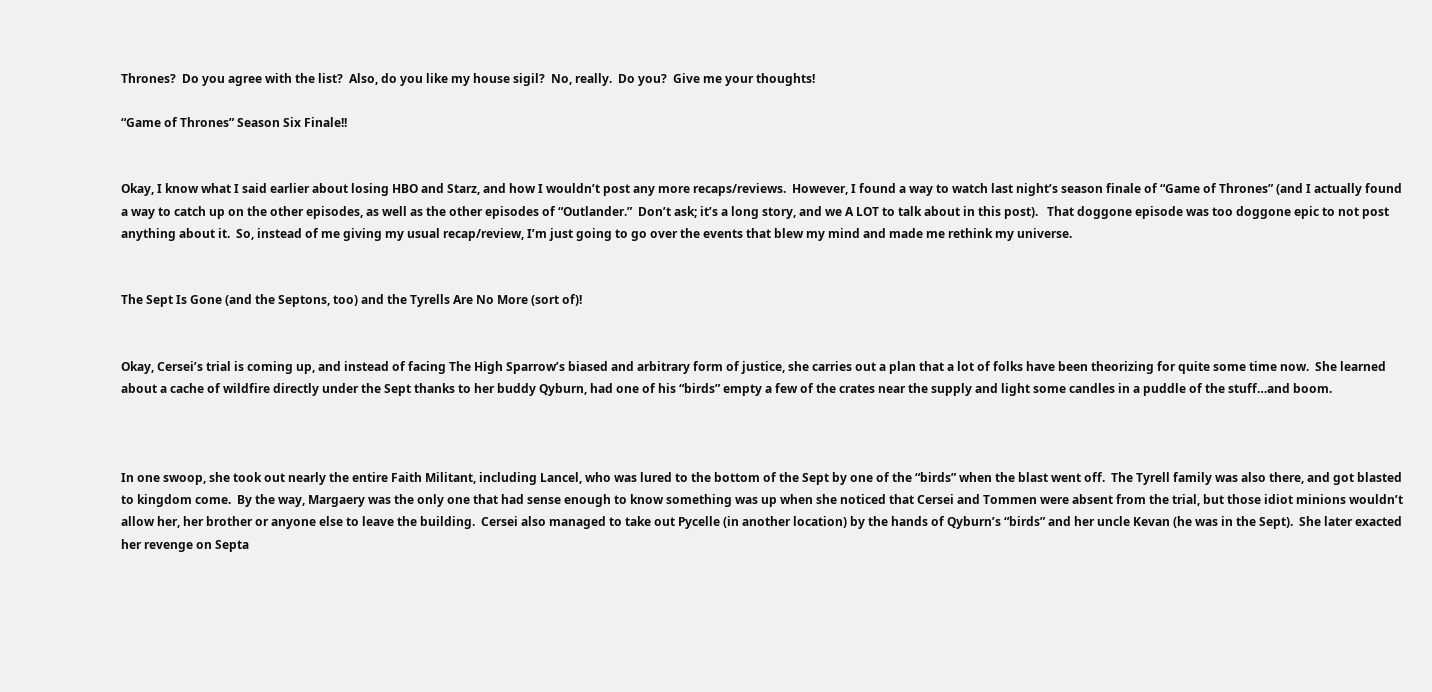Thrones?  Do you agree with the list?  Also, do you like my house sigil?  No, really.  Do you?  Give me your thoughts!

“Game of Thrones” Season Six Finale!!


Okay, I know what I said earlier about losing HBO and Starz, and how I wouldn’t post any more recaps/reviews.  However, I found a way to watch last night’s season finale of “Game of Thrones” (and I actually found a way to catch up on the other episodes, as well as the other episodes of “Outlander.”  Don’t ask; it’s a long story, and we A LOT to talk about in this post).   That doggone episode was too doggone epic to not post anything about it.  So, instead of me giving my usual recap/review, I’m just going to go over the events that blew my mind and made me rethink my universe.


The Sept Is Gone (and the Septons, too) and the Tyrells Are No More (sort of)!


Okay, Cersei’s trial is coming up, and instead of facing The High Sparrow’s biased and arbitrary form of justice, she carries out a plan that a lot of folks have been theorizing for quite some time now.  She learned about a cache of wildfire directly under the Sept thanks to her buddy Qyburn, had one of his “birds” empty a few of the crates near the supply and light some candles in a puddle of the stuff…and boom.



In one swoop, she took out nearly the entire Faith Militant, including Lancel, who was lured to the bottom of the Sept by one of the “birds” when the blast went off.  The Tyrell family was also there, and got blasted to kingdom come.  By the way, Margaery was the only one that had sense enough to know something was up when she noticed that Cersei and Tommen were absent from the trial, but those idiot minions wouldn’t allow her, her brother or anyone else to leave the building.  Cersei also managed to take out Pycelle (in another location) by the hands of Qyburn’s “birds” and her uncle Kevan (he was in the Sept).  She later exacted her revenge on Septa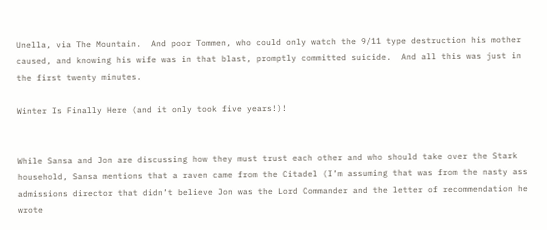Unella, via The Mountain.  And poor Tommen, who could only watch the 9/11 type destruction his mother caused, and knowing his wife was in that blast, promptly committed suicide.  And all this was just in the first twenty minutes.

Winter Is Finally Here (and it only took five years!)!


While Sansa and Jon are discussing how they must trust each other and who should take over the Stark household, Sansa mentions that a raven came from the Citadel (I’m assuming that was from the nasty ass admissions director that didn’t believe Jon was the Lord Commander and the letter of recommendation he wrote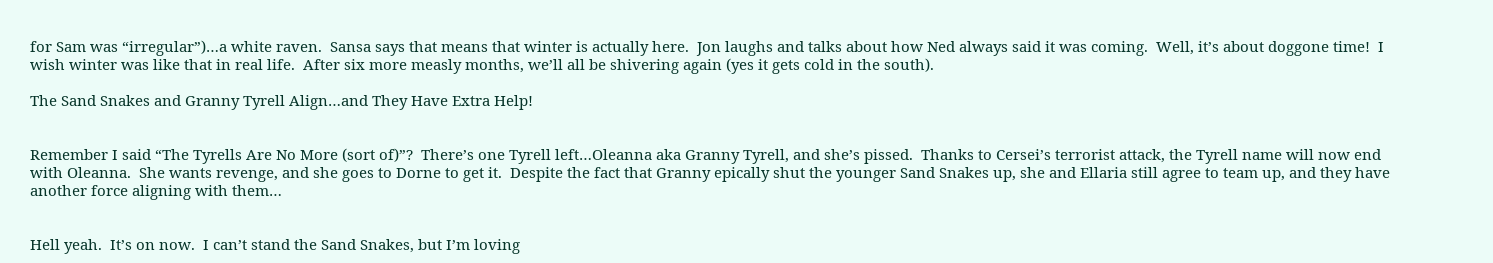for Sam was “irregular”)…a white raven.  Sansa says that means that winter is actually here.  Jon laughs and talks about how Ned always said it was coming.  Well, it’s about doggone time!  I wish winter was like that in real life.  After six more measly months, we’ll all be shivering again (yes it gets cold in the south).

The Sand Snakes and Granny Tyrell Align…and They Have Extra Help!


Remember I said “The Tyrells Are No More (sort of)”?  There’s one Tyrell left…Oleanna aka Granny Tyrell, and she’s pissed.  Thanks to Cersei’s terrorist attack, the Tyrell name will now end with Oleanna.  She wants revenge, and she goes to Dorne to get it.  Despite the fact that Granny epically shut the younger Sand Snakes up, she and Ellaria still agree to team up, and they have another force aligning with them…


Hell yeah.  It’s on now.  I can’t stand the Sand Snakes, but I’m loving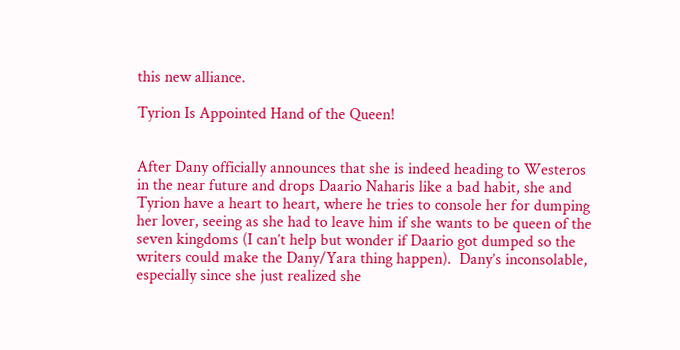this new alliance.

Tyrion Is Appointed Hand of the Queen!


After Dany officially announces that she is indeed heading to Westeros in the near future and drops Daario Naharis like a bad habit, she and Tyrion have a heart to heart, where he tries to console her for dumping her lover, seeing as she had to leave him if she wants to be queen of the seven kingdoms (I can’t help but wonder if Daario got dumped so the writers could make the Dany/Yara thing happen).  Dany’s inconsolable, especially since she just realized she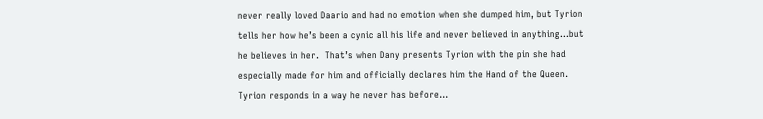never really loved Daario and had no emotion when she dumped him, but Tyrion tells her how he’s been a cynic all his life and never believed in anything…but he believes in her.  That’s when Dany presents Tyrion with the pin she had especially made for him and officially declares him the Hand of the Queen.  Tyrion responds in a way he never has before…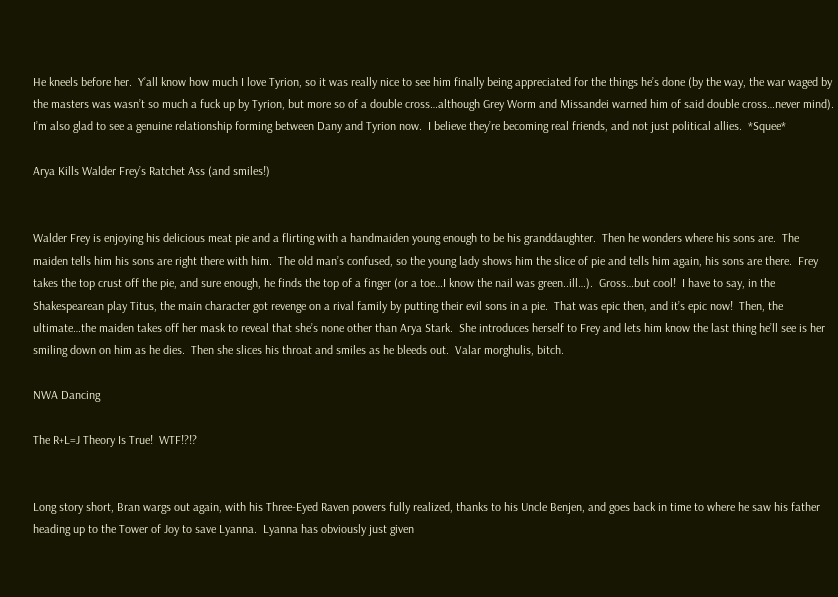He kneels before her.  Y’all know how much I love Tyrion, so it was really nice to see him finally being appreciated for the things he’s done (by the way, the war waged by the masters was wasn’t so much a fuck up by Tyrion, but more so of a double cross…although Grey Worm and Missandei warned him of said double cross…never mind).  I’m also glad to see a genuine relationship forming between Dany and Tyrion now.  I believe they’re becoming real friends, and not just political allies.  *Squee*

Arya Kills Walder Frey’s Ratchet Ass (and smiles!)


Walder Frey is enjoying his delicious meat pie and a flirting with a handmaiden young enough to be his granddaughter.  Then he wonders where his sons are.  The maiden tells him his sons are right there with him.  The old man’s confused, so the young lady shows him the slice of pie and tells him again, his sons are there.  Frey takes the top crust off the pie, and sure enough, he finds the top of a finger (or a toe…I know the nail was green..ill…).  Gross…but cool!  I have to say, in the Shakespearean play Titus, the main character got revenge on a rival family by putting their evil sons in a pie.  That was epic then, and it’s epic now!  Then, the ultimate…the maiden takes off her mask to reveal that she’s none other than Arya Stark.  She introduces herself to Frey and lets him know the last thing he’ll see is her smiling down on him as he dies.  Then she slices his throat and smiles as he bleeds out.  Valar morghulis, bitch.

NWA Dancing

The R+L=J Theory Is True!  WTF!?!?


Long story short, Bran wargs out again, with his Three-Eyed Raven powers fully realized, thanks to his Uncle Benjen, and goes back in time to where he saw his father heading up to the Tower of Joy to save Lyanna.  Lyanna has obviously just given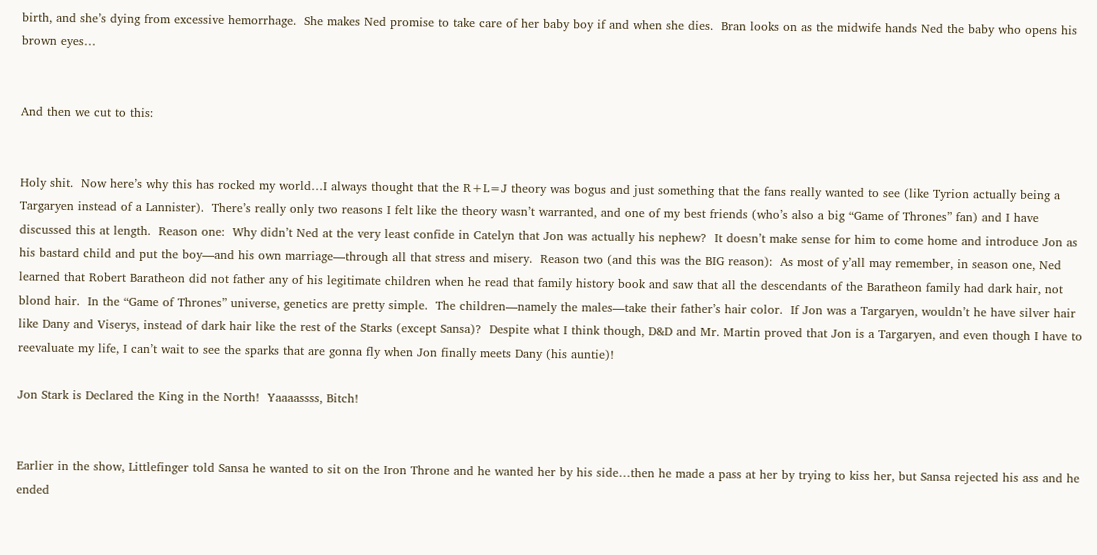birth, and she’s dying from excessive hemorrhage.  She makes Ned promise to take care of her baby boy if and when she dies.  Bran looks on as the midwife hands Ned the baby who opens his brown eyes…


And then we cut to this:


Holy shit.  Now here’s why this has rocked my world…I always thought that the R+L=J theory was bogus and just something that the fans really wanted to see (like Tyrion actually being a Targaryen instead of a Lannister).  There’s really only two reasons I felt like the theory wasn’t warranted, and one of my best friends (who’s also a big “Game of Thrones” fan) and I have discussed this at length.  Reason one:  Why didn’t Ned at the very least confide in Catelyn that Jon was actually his nephew?  It doesn’t make sense for him to come home and introduce Jon as his bastard child and put the boy—and his own marriage—through all that stress and misery.  Reason two (and this was the BIG reason):  As most of y’all may remember, in season one, Ned learned that Robert Baratheon did not father any of his legitimate children when he read that family history book and saw that all the descendants of the Baratheon family had dark hair, not blond hair.  In the “Game of Thrones” universe, genetics are pretty simple.  The children—namely the males—take their father’s hair color.  If Jon was a Targaryen, wouldn’t he have silver hair like Dany and Viserys, instead of dark hair like the rest of the Starks (except Sansa)?  Despite what I think though, D&D and Mr. Martin proved that Jon is a Targaryen, and even though I have to reevaluate my life, I can’t wait to see the sparks that are gonna fly when Jon finally meets Dany (his auntie)!

Jon Stark is Declared the King in the North!  Yaaaassss, Bitch!


Earlier in the show, Littlefinger told Sansa he wanted to sit on the Iron Throne and he wanted her by his side…then he made a pass at her by trying to kiss her, but Sansa rejected his ass and he ended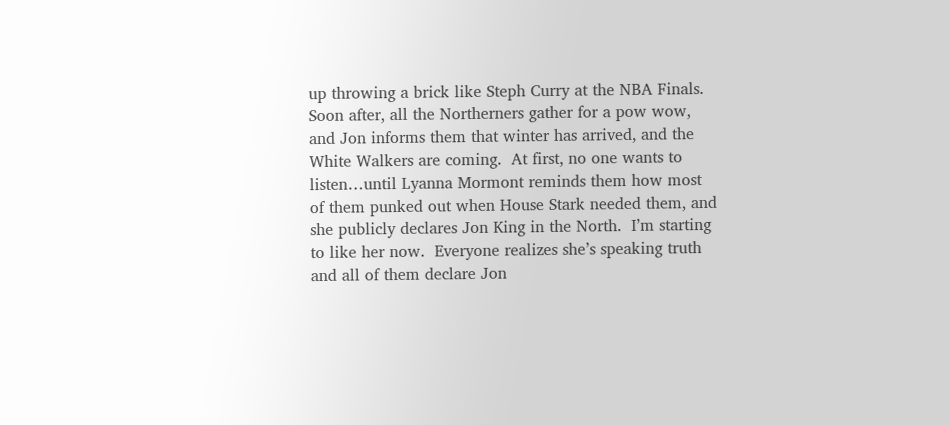up throwing a brick like Steph Curry at the NBA Finals.  Soon after, all the Northerners gather for a pow wow, and Jon informs them that winter has arrived, and the White Walkers are coming.  At first, no one wants to listen…until Lyanna Mormont reminds them how most of them punked out when House Stark needed them, and she publicly declares Jon King in the North.  I’m starting to like her now.  Everyone realizes she’s speaking truth and all of them declare Jon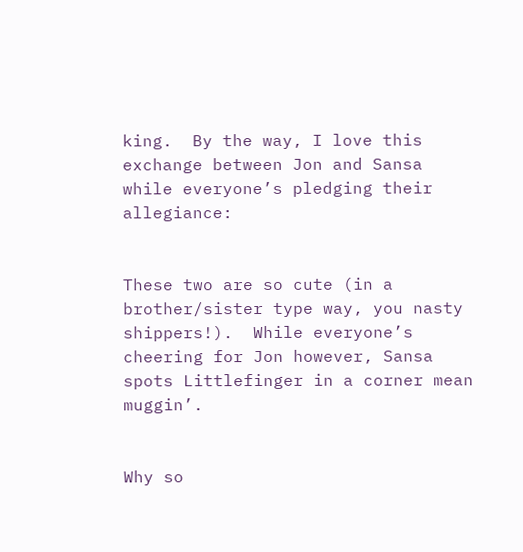king.  By the way, I love this exchange between Jon and Sansa while everyone’s pledging their allegiance:


These two are so cute (in a brother/sister type way, you nasty shippers!).  While everyone’s cheering for Jon however, Sansa spots Littlefinger in a corner mean muggin’.


Why so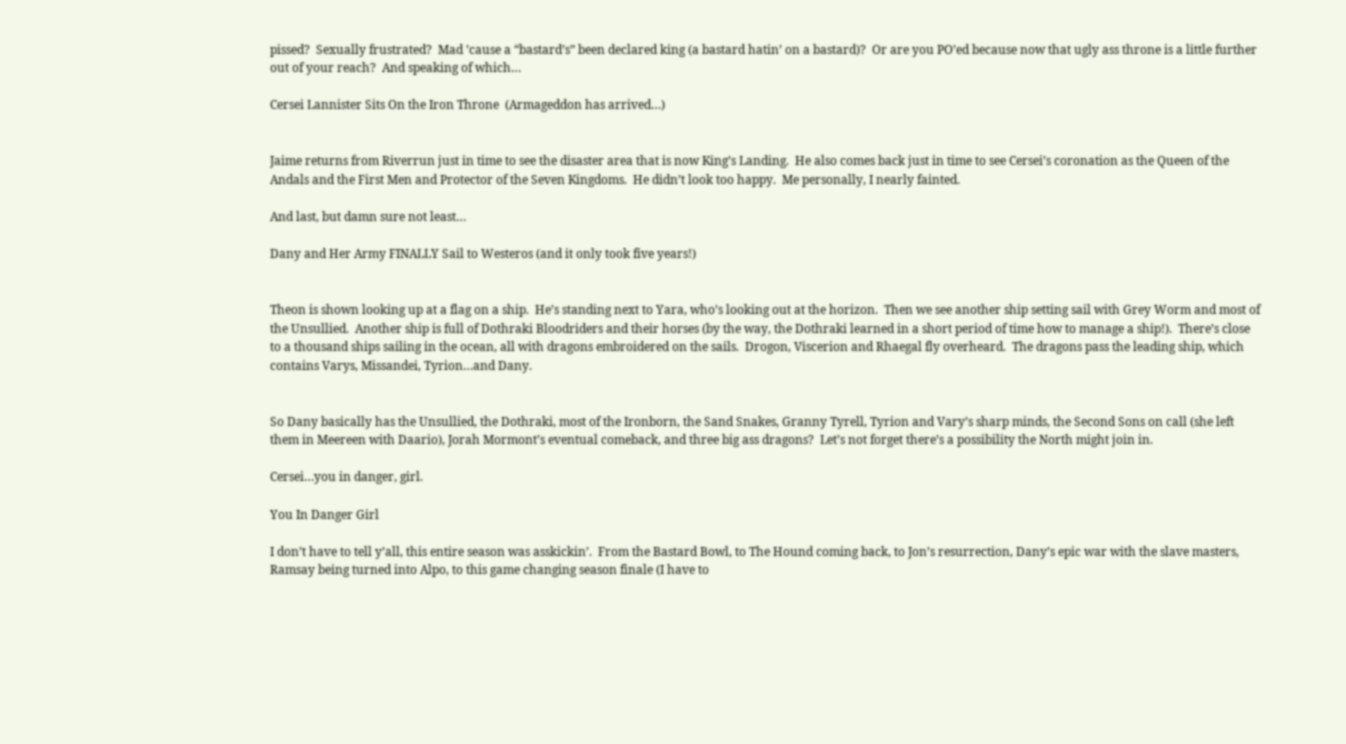pissed?  Sexually frustrated?  Mad ’cause a “bastard’s” been declared king (a bastard hatin’ on a bastard)?  Or are you PO’ed because now that ugly ass throne is a little further out of your reach?  And speaking of which…

Cersei Lannister Sits On the Iron Throne  (Armageddon has arrived…)


Jaime returns from Riverrun just in time to see the disaster area that is now King’s Landing.  He also comes back just in time to see Cersei’s coronation as the Queen of the Andals and the First Men and Protector of the Seven Kingdoms.  He didn’t look too happy.  Me personally, I nearly fainted.

And last, but damn sure not least…

Dany and Her Army FINALLY Sail to Westeros (and it only took five years!)


Theon is shown looking up at a flag on a ship.  He’s standing next to Yara, who’s looking out at the horizon.  Then we see another ship setting sail with Grey Worm and most of the Unsullied.  Another ship is full of Dothraki Bloodriders and their horses (by the way, the Dothraki learned in a short period of time how to manage a ship!).  There’s close to a thousand ships sailing in the ocean, all with dragons embroidered on the sails.  Drogon, Viscerion and Rhaegal fly overheard.  The dragons pass the leading ship, which contains Varys, Missandei, Tyrion…and Dany.


So Dany basically has the Unsullied, the Dothraki, most of the Ironborn, the Sand Snakes, Granny Tyrell, Tyrion and Vary’s sharp minds, the Second Sons on call (she left them in Meereen with Daario), Jorah Mormont’s eventual comeback, and three big ass dragons?  Let’s not forget there’s a possibility the North might join in.

Cersei…you in danger, girl.

You In Danger Girl

I don’t have to tell y’all, this entire season was asskickin’.  From the Bastard Bowl, to The Hound coming back, to Jon’s resurrection, Dany’s epic war with the slave masters, Ramsay being turned into Alpo, to this game changing season finale (I have to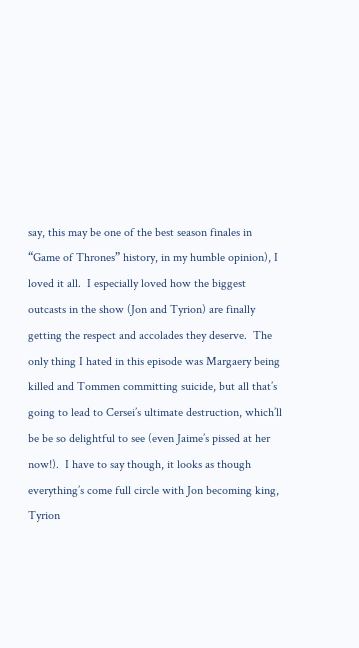say, this may be one of the best season finales in “Game of Thrones” history, in my humble opinion), I loved it all.  I especially loved how the biggest outcasts in the show (Jon and Tyrion) are finally getting the respect and accolades they deserve.  The only thing I hated in this episode was Margaery being killed and Tommen committing suicide, but all that’s going to lead to Cersei’s ultimate destruction, which’ll be be so delightful to see (even Jaime’s pissed at her now!).  I have to say though, it looks as though everything’s come full circle with Jon becoming king, Tyrion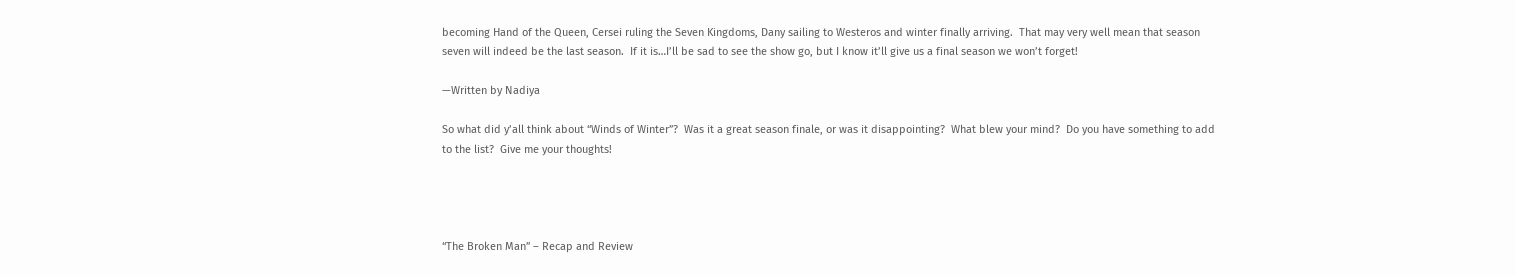becoming Hand of the Queen, Cersei ruling the Seven Kingdoms, Dany sailing to Westeros and winter finally arriving.  That may very well mean that season seven will indeed be the last season.  If it is…I’ll be sad to see the show go, but I know it’ll give us a final season we won’t forget!

—Written by Nadiya

So what did y’all think about “Winds of Winter”?  Was it a great season finale, or was it disappointing?  What blew your mind?  Do you have something to add to the list?  Give me your thoughts!




“The Broken Man” – Recap and Review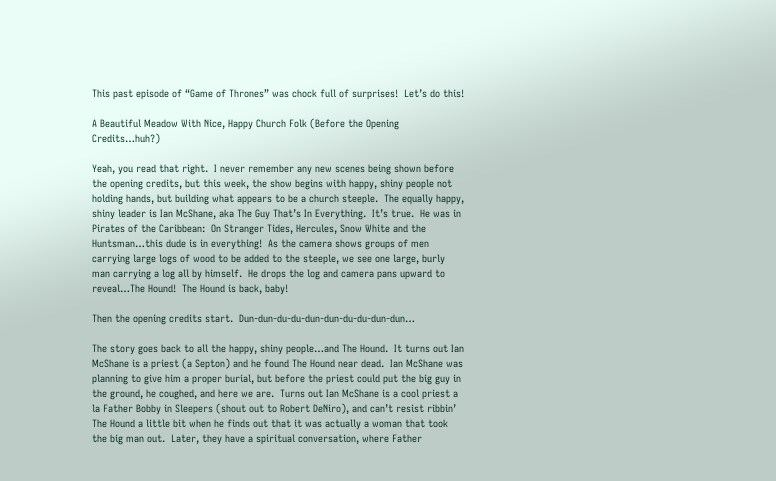This past episode of “Game of Thrones” was chock full of surprises!  Let’s do this!

A Beautiful Meadow With Nice, Happy Church Folk (Before the Opening Credits…huh?)

Yeah, you read that right.  I never remember any new scenes being shown before the opening credits, but this week, the show begins with happy, shiny people not holding hands, but building what appears to be a church steeple.  The equally happy, shiny leader is Ian McShane, aka The Guy That’s In Everything.  It’s true.  He was in Pirates of the Caribbean:  On Stranger Tides, Hercules, Snow White and the Huntsman…this dude is in everything!  As the camera shows groups of men carrying large logs of wood to be added to the steeple, we see one large, burly man carrying a log all by himself.  He drops the log and camera pans upward to reveal…The Hound!  The Hound is back, baby!

Then the opening credits start.  Dun-dun-du-du-dun-dun-du-du-dun-dun…

The story goes back to all the happy, shiny people…and The Hound.  It turns out Ian McShane is a priest (a Septon) and he found The Hound near dead.  Ian McShane was planning to give him a proper burial, but before the priest could put the big guy in the ground, he coughed, and here we are.  Turns out Ian McShane is a cool priest a la Father Bobby in Sleepers (shout out to Robert DeNiro), and can’t resist ribbin’ The Hound a little bit when he finds out that it was actually a woman that took the big man out.  Later, they have a spiritual conversation, where Father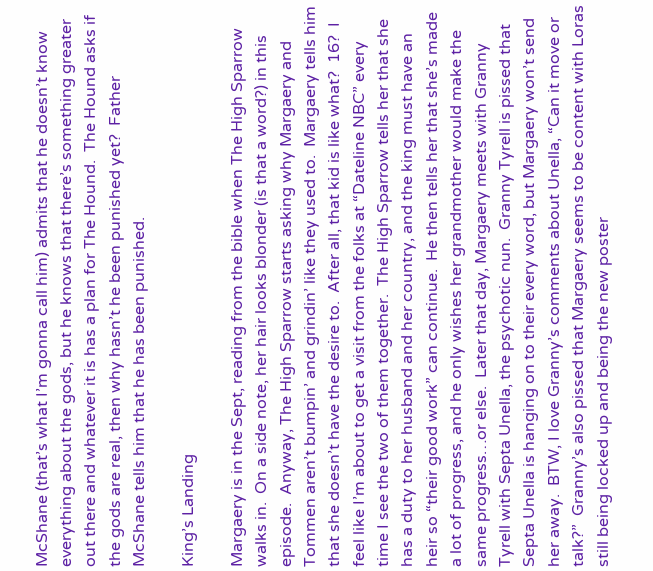McShane (that’s what I’m gonna call him) admits that he doesn’t know everything about the gods, but he knows that there’s something greater out there and whatever it is has a plan for The Hound.  The Hound asks if the gods are real, then why hasn’t he been punished yet?  Father McShane tells him that he has been punished.

King’s Landing

Margaery is in the Sept, reading from the bible when The High Sparrow walks in.  On a side note, her hair looks blonder (is that a word?) in this episode.  Anyway, The High Sparrow starts asking why Margaery and Tommen aren’t bumpin’ and grindin’ like they used to.  Margaery tells him that she doesn’t have the desire to.  After all, that kid is like what?  16?  I feel like I’m about to get a visit from the folks at “Dateline NBC” every time I see the two of them together.  The High Sparrow tells her that she has a duty to her husband and her country, and the king must have an heir so “their good work” can continue.  He then tells her that she’s made a lot of progress, and he only wishes her grandmother would make the same progress…or else.  Later that day, Margaery meets with Granny Tyrell with Septa Unella, the psychotic nun.  Granny Tyrell is pissed that Septa Unella is hanging on to their every word, but Margaery won’t send her away.  BTW, I love Granny’s comments about Unella, “Can it move or talk?”  Granny’s also pissed that Margaery seems to be content with Loras still being locked up and being the new poster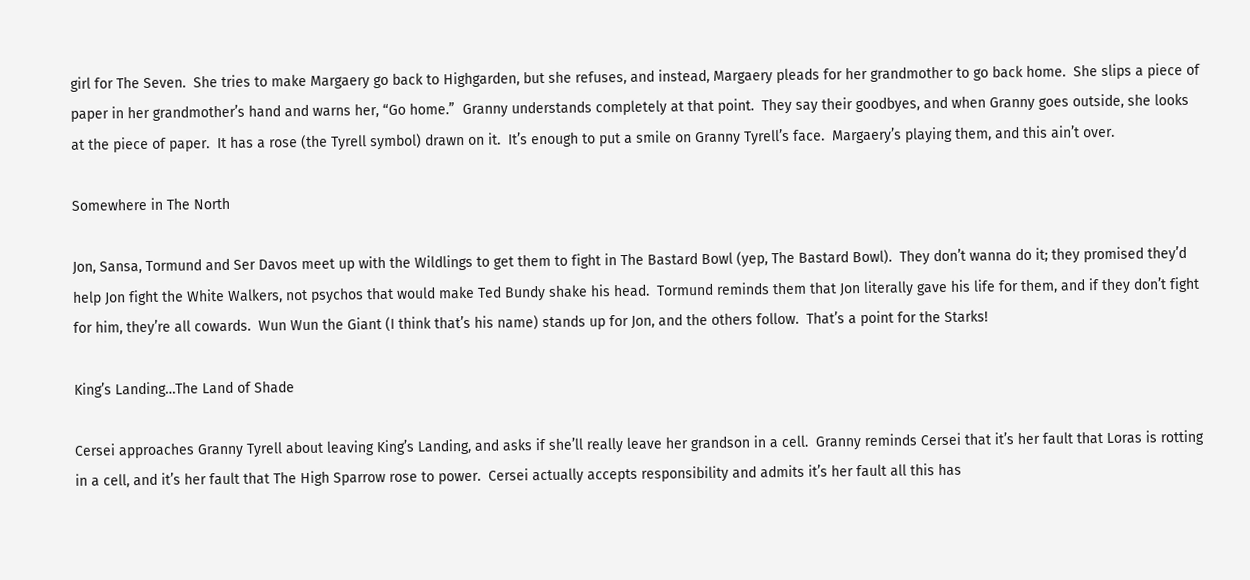girl for The Seven.  She tries to make Margaery go back to Highgarden, but she refuses, and instead, Margaery pleads for her grandmother to go back home.  She slips a piece of paper in her grandmother’s hand and warns her, “Go home.”  Granny understands completely at that point.  They say their goodbyes, and when Granny goes outside, she looks at the piece of paper.  It has a rose (the Tyrell symbol) drawn on it.  It’s enough to put a smile on Granny Tyrell’s face.  Margaery’s playing them, and this ain’t over.

Somewhere in The North

Jon, Sansa, Tormund and Ser Davos meet up with the Wildlings to get them to fight in The Bastard Bowl (yep, The Bastard Bowl).  They don’t wanna do it; they promised they’d help Jon fight the White Walkers, not psychos that would make Ted Bundy shake his head.  Tormund reminds them that Jon literally gave his life for them, and if they don’t fight for him, they’re all cowards.  Wun Wun the Giant (I think that’s his name) stands up for Jon, and the others follow.  That’s a point for the Starks!

King’s Landing…The Land of Shade

Cersei approaches Granny Tyrell about leaving King’s Landing, and asks if she’ll really leave her grandson in a cell.  Granny reminds Cersei that it’s her fault that Loras is rotting in a cell, and it’s her fault that The High Sparrow rose to power.  Cersei actually accepts responsibility and admits it’s her fault all this has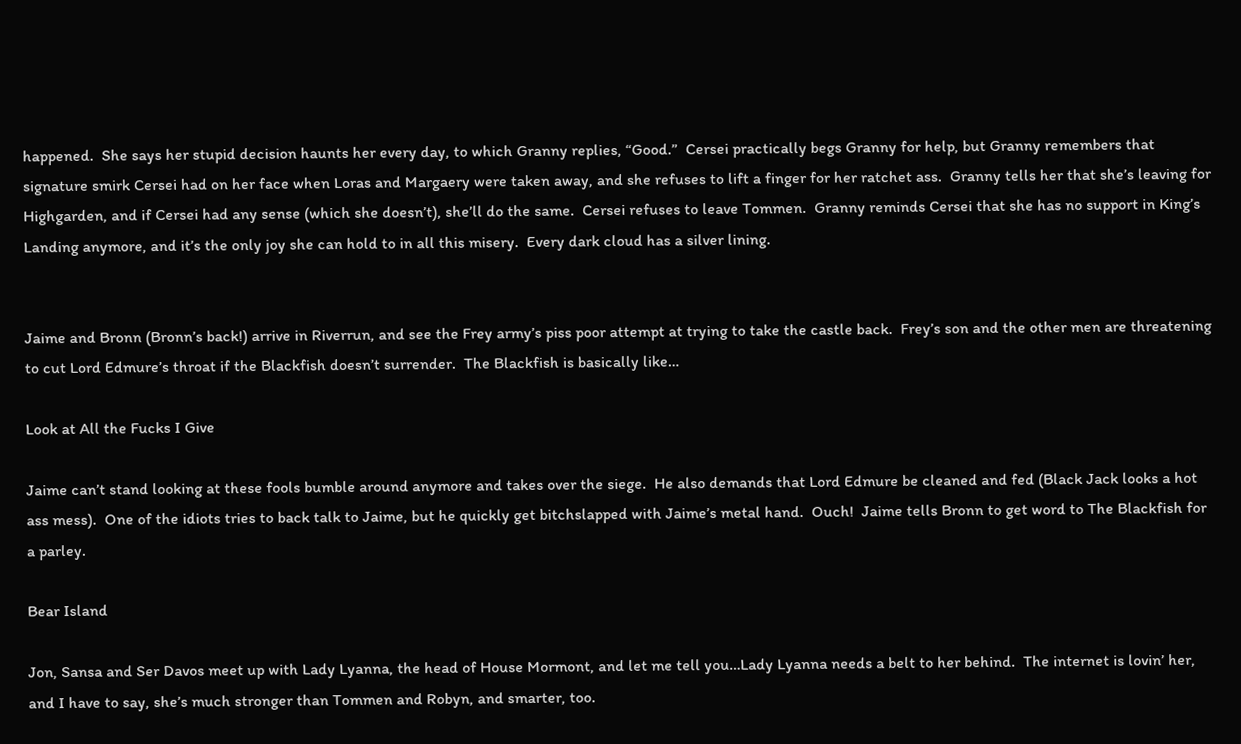happened.  She says her stupid decision haunts her every day, to which Granny replies, “Good.”  Cersei practically begs Granny for help, but Granny remembers that signature smirk Cersei had on her face when Loras and Margaery were taken away, and she refuses to lift a finger for her ratchet ass.  Granny tells her that she’s leaving for Highgarden, and if Cersei had any sense (which she doesn’t), she’ll do the same.  Cersei refuses to leave Tommen.  Granny reminds Cersei that she has no support in King’s Landing anymore, and it’s the only joy she can hold to in all this misery.  Every dark cloud has a silver lining.


Jaime and Bronn (Bronn’s back!) arrive in Riverrun, and see the Frey army’s piss poor attempt at trying to take the castle back.  Frey’s son and the other men are threatening to cut Lord Edmure’s throat if the Blackfish doesn’t surrender.  The Blackfish is basically like…

Look at All the Fucks I Give

Jaime can’t stand looking at these fools bumble around anymore and takes over the siege.  He also demands that Lord Edmure be cleaned and fed (Black Jack looks a hot ass mess).  One of the idiots tries to back talk to Jaime, but he quickly get bitchslapped with Jaime’s metal hand.  Ouch!  Jaime tells Bronn to get word to The Blackfish for a parley.

Bear Island

Jon, Sansa and Ser Davos meet up with Lady Lyanna, the head of House Mormont, and let me tell you…Lady Lyanna needs a belt to her behind.  The internet is lovin’ her, and I have to say, she’s much stronger than Tommen and Robyn, and smarter, too.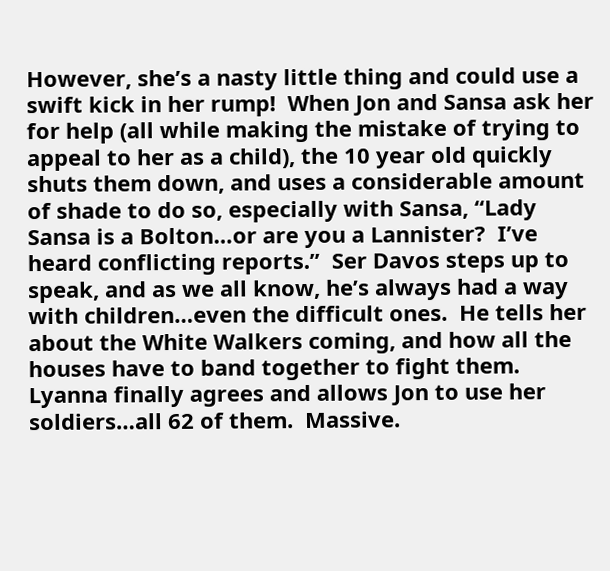However, she’s a nasty little thing and could use a swift kick in her rump!  When Jon and Sansa ask her for help (all while making the mistake of trying to appeal to her as a child), the 10 year old quickly shuts them down, and uses a considerable amount of shade to do so, especially with Sansa, “Lady Sansa is a Bolton…or are you a Lannister?  I’ve heard conflicting reports.”  Ser Davos steps up to speak, and as we all know, he’s always had a way with children…even the difficult ones.  He tells her about the White Walkers coming, and how all the houses have to band together to fight them.  Lyanna finally agrees and allows Jon to use her soldiers…all 62 of them.  Massive.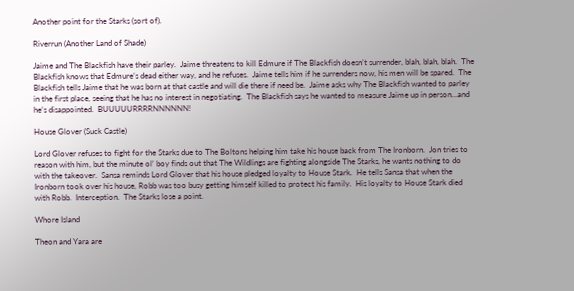Another point for the Starks (sort of).

Riverrun (Another Land of Shade)

Jaime and The Blackfish have their parley.  Jaime threatens to kill Edmure if The Blackfish doesn’t surrender, blah, blah, blah.  The Blackfish knows that Edmure’s dead either way, and he refuses.  Jaime tells him if he surrenders now, his men will be spared.  The Blackfish tells Jaime that he was born at that castle and will die there if need be.  Jaime asks why The Blackfish wanted to parley in the first place, seeing that he has no interest in negotiating.  The Blackfish says he wanted to measure Jaime up in person…and he’s disappointed.  BUUUUURRRRNNNNNN!

House Glover (Suck Castle)

Lord Glover refuses to fight for the Starks due to The Boltons helping him take his house back from The Ironborn.  Jon tries to reason with him, but the minute ol’ boy finds out that The Wildlings are fighting alongside The Starks, he wants nothing to do with the takeover.  Sansa reminds Lord Glover that his house pledged loyalty to House Stark.  He tells Sansa that when the Ironborn took over his house, Robb was too busy getting himself killed to protect his family.  His loyalty to House Stark died with Robb.  Interception.  The Starks lose a point.

Whore Island

Theon and Yara are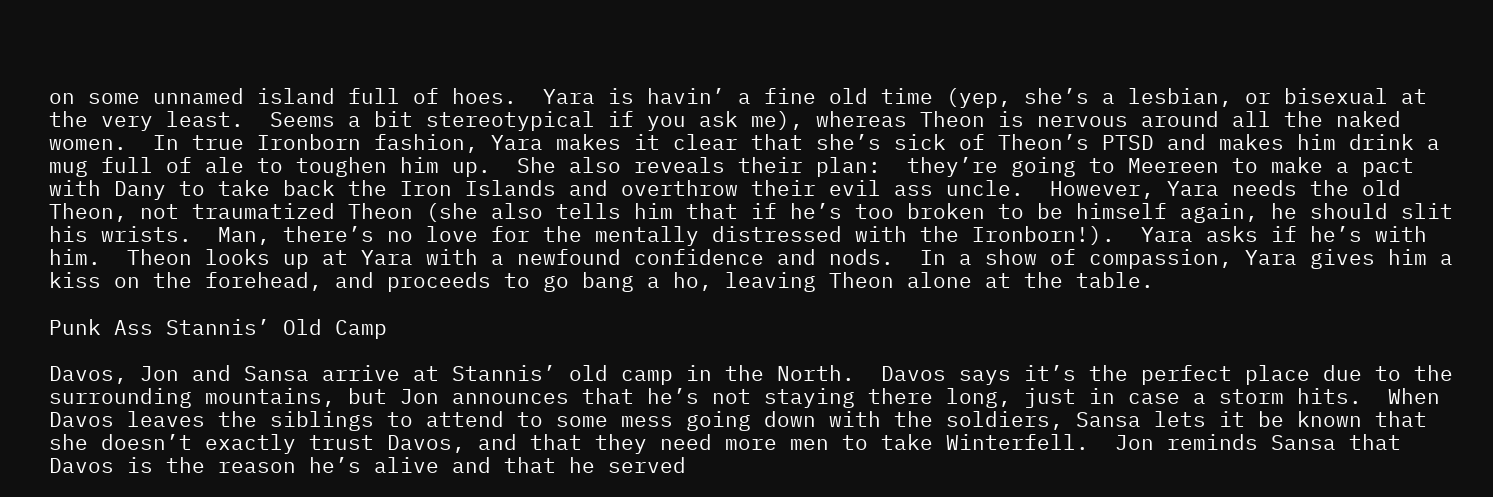on some unnamed island full of hoes.  Yara is havin’ a fine old time (yep, she’s a lesbian, or bisexual at the very least.  Seems a bit stereotypical if you ask me), whereas Theon is nervous around all the naked women.  In true Ironborn fashion, Yara makes it clear that she’s sick of Theon’s PTSD and makes him drink a mug full of ale to toughen him up.  She also reveals their plan:  they’re going to Meereen to make a pact with Dany to take back the Iron Islands and overthrow their evil ass uncle.  However, Yara needs the old Theon, not traumatized Theon (she also tells him that if he’s too broken to be himself again, he should slit his wrists.  Man, there’s no love for the mentally distressed with the Ironborn!).  Yara asks if he’s with him.  Theon looks up at Yara with a newfound confidence and nods.  In a show of compassion, Yara gives him a kiss on the forehead, and proceeds to go bang a ho, leaving Theon alone at the table.

Punk Ass Stannis’ Old Camp

Davos, Jon and Sansa arrive at Stannis’ old camp in the North.  Davos says it’s the perfect place due to the surrounding mountains, but Jon announces that he’s not staying there long, just in case a storm hits.  When Davos leaves the siblings to attend to some mess going down with the soldiers, Sansa lets it be known that she doesn’t exactly trust Davos, and that they need more men to take Winterfell.  Jon reminds Sansa that Davos is the reason he’s alive and that he served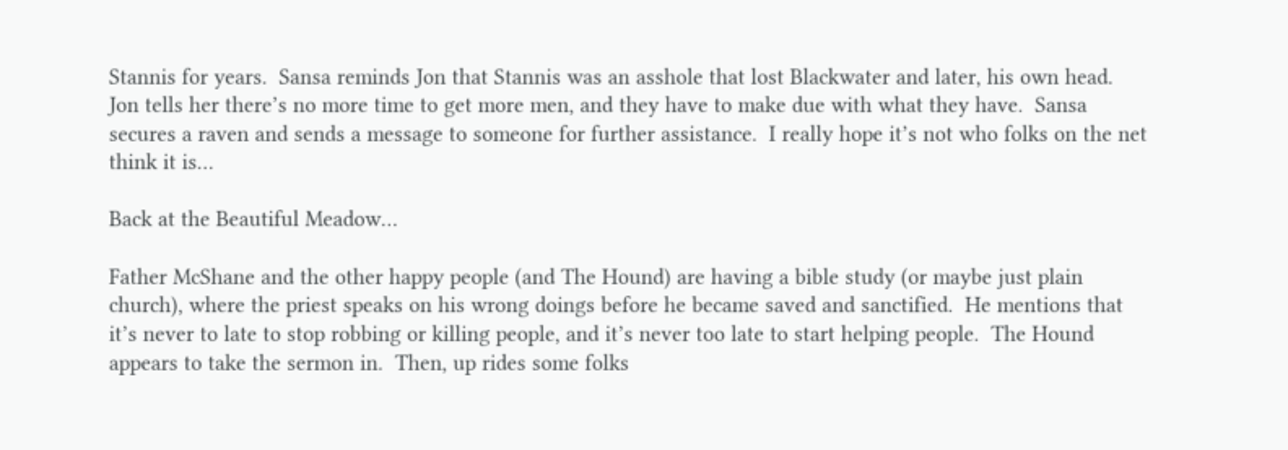Stannis for years.  Sansa reminds Jon that Stannis was an asshole that lost Blackwater and later, his own head.  Jon tells her there’s no more time to get more men, and they have to make due with what they have.  Sansa secures a raven and sends a message to someone for further assistance.  I really hope it’s not who folks on the net think it is…

Back at the Beautiful Meadow…

Father McShane and the other happy people (and The Hound) are having a bible study (or maybe just plain church), where the priest speaks on his wrong doings before he became saved and sanctified.  He mentions that it’s never to late to stop robbing or killing people, and it’s never too late to start helping people.  The Hound appears to take the sermon in.  Then, up rides some folks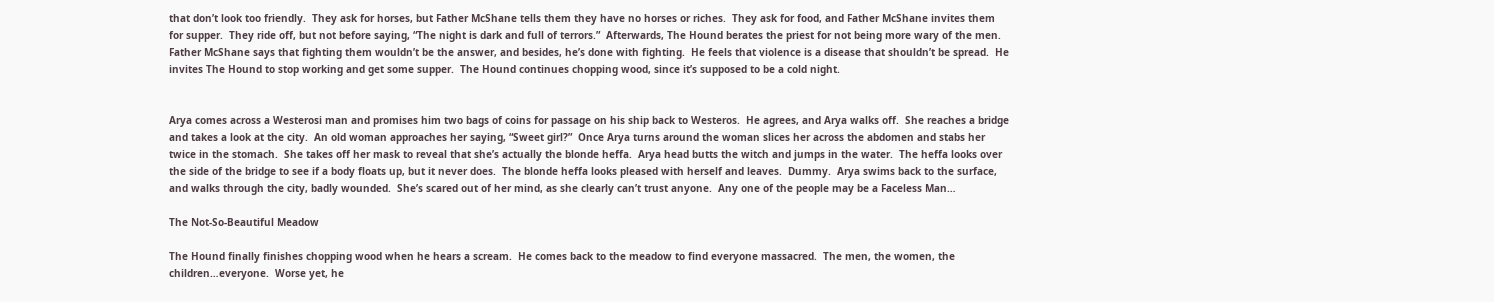that don’t look too friendly.  They ask for horses, but Father McShane tells them they have no horses or riches.  They ask for food, and Father McShane invites them for supper.  They ride off, but not before saying, “The night is dark and full of terrors.”  Afterwards, The Hound berates the priest for not being more wary of the men.  Father McShane says that fighting them wouldn’t be the answer, and besides, he’s done with fighting.  He feels that violence is a disease that shouldn’t be spread.  He invites The Hound to stop working and get some supper.  The Hound continues chopping wood, since it’s supposed to be a cold night.


Arya comes across a Westerosi man and promises him two bags of coins for passage on his ship back to Westeros.  He agrees, and Arya walks off.  She reaches a bridge and takes a look at the city.  An old woman approaches her saying, “Sweet girl?”  Once Arya turns around the woman slices her across the abdomen and stabs her twice in the stomach.  She takes off her mask to reveal that she’s actually the blonde heffa.  Arya head butts the witch and jumps in the water.  The heffa looks over the side of the bridge to see if a body floats up, but it never does.  The blonde heffa looks pleased with herself and leaves.  Dummy.  Arya swims back to the surface, and walks through the city, badly wounded.  She’s scared out of her mind, as she clearly can’t trust anyone.  Any one of the people may be a Faceless Man…

The Not-So-Beautiful Meadow

The Hound finally finishes chopping wood when he hears a scream.  He comes back to the meadow to find everyone massacred.  The men, the women, the children…everyone.  Worse yet, he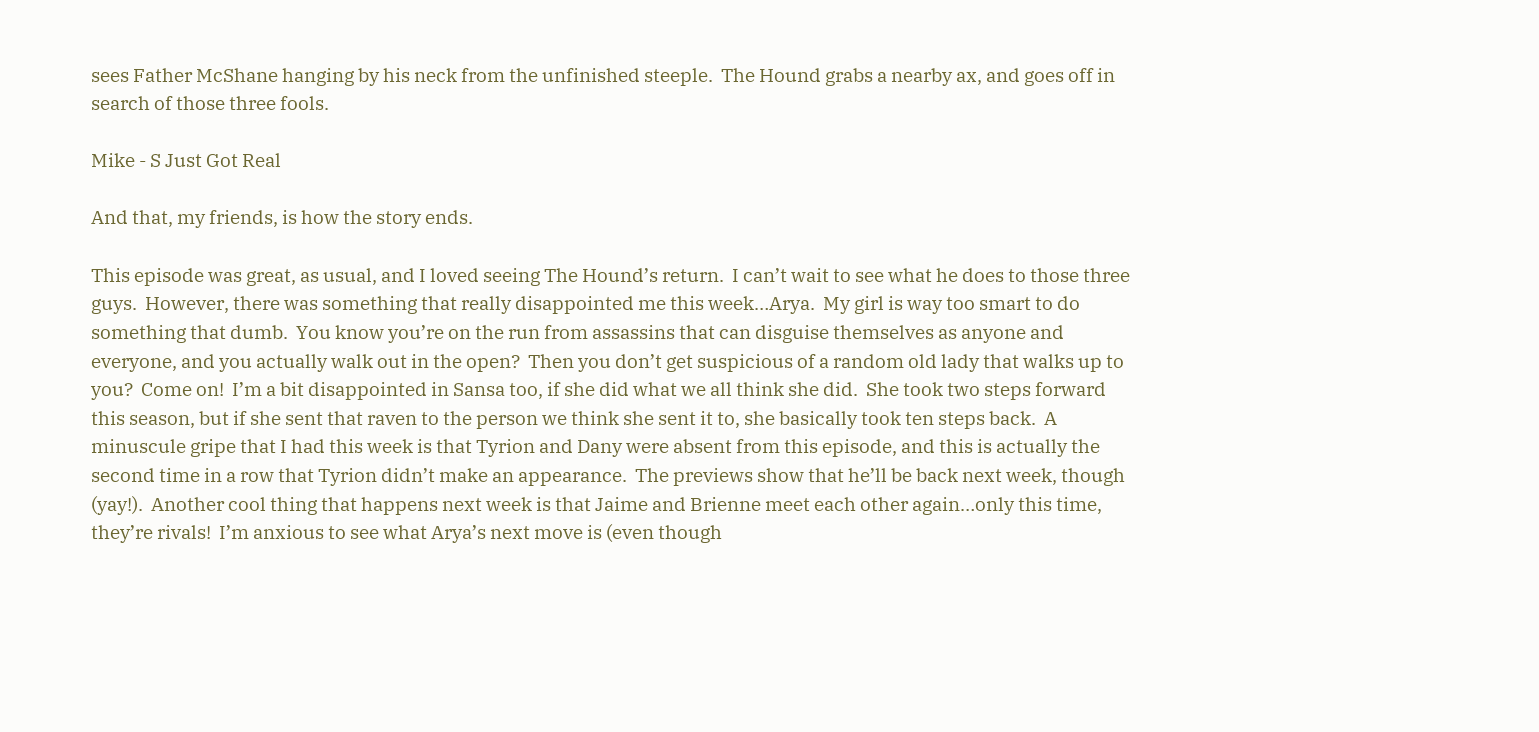sees Father McShane hanging by his neck from the unfinished steeple.  The Hound grabs a nearby ax, and goes off in search of those three fools.

Mike - S Just Got Real

And that, my friends, is how the story ends.

This episode was great, as usual, and I loved seeing The Hound’s return.  I can’t wait to see what he does to those three guys.  However, there was something that really disappointed me this week…Arya.  My girl is way too smart to do something that dumb.  You know you’re on the run from assassins that can disguise themselves as anyone and everyone, and you actually walk out in the open?  Then you don’t get suspicious of a random old lady that walks up to you?  Come on!  I’m a bit disappointed in Sansa too, if she did what we all think she did.  She took two steps forward this season, but if she sent that raven to the person we think she sent it to, she basically took ten steps back.  A minuscule gripe that I had this week is that Tyrion and Dany were absent from this episode, and this is actually the second time in a row that Tyrion didn’t make an appearance.  The previews show that he’ll be back next week, though (yay!).  Another cool thing that happens next week is that Jaime and Brienne meet each other again…only this time, they’re rivals!  I’m anxious to see what Arya’s next move is (even though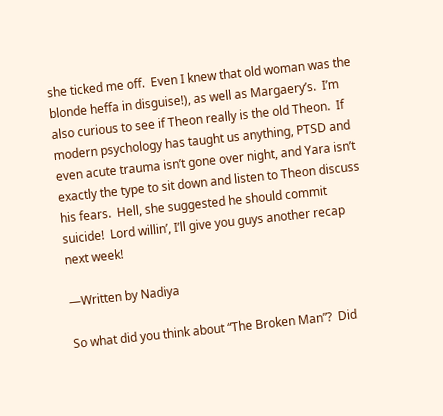she ticked me off.  Even I knew that old woman was the blonde heffa in disguise!), as well as Margaery’s.  I’m also curious to see if Theon really is the old Theon.  If modern psychology has taught us anything, PTSD and even acute trauma isn’t gone over night, and Yara isn’t exactly the type to sit down and listen to Theon discuss his fears.  Hell, she suggested he should commit suicide!  Lord willin’, I’ll give you guys another recap next week!

—Written by Nadiya

So what did you think about “The Broken Man”?  Did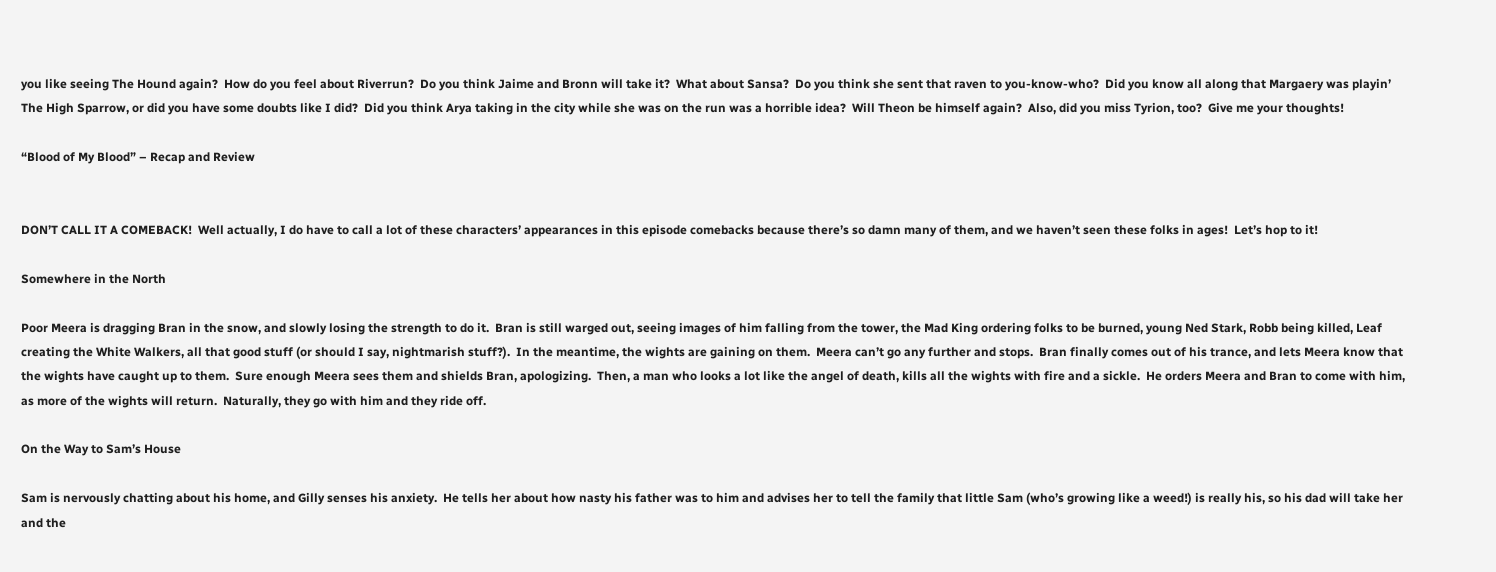you like seeing The Hound again?  How do you feel about Riverrun?  Do you think Jaime and Bronn will take it?  What about Sansa?  Do you think she sent that raven to you-know-who?  Did you know all along that Margaery was playin’ The High Sparrow, or did you have some doubts like I did?  Did you think Arya taking in the city while she was on the run was a horrible idea?  Will Theon be himself again?  Also, did you miss Tyrion, too?  Give me your thoughts!

“Blood of My Blood” – Recap and Review


DON’T CALL IT A COMEBACK!  Well actually, I do have to call a lot of these characters’ appearances in this episode comebacks because there’s so damn many of them, and we haven’t seen these folks in ages!  Let’s hop to it!

Somewhere in the North

Poor Meera is dragging Bran in the snow, and slowly losing the strength to do it.  Bran is still warged out, seeing images of him falling from the tower, the Mad King ordering folks to be burned, young Ned Stark, Robb being killed, Leaf creating the White Walkers, all that good stuff (or should I say, nightmarish stuff?).  In the meantime, the wights are gaining on them.  Meera can’t go any further and stops.  Bran finally comes out of his trance, and lets Meera know that the wights have caught up to them.  Sure enough Meera sees them and shields Bran, apologizing.  Then, a man who looks a lot like the angel of death, kills all the wights with fire and a sickle.  He orders Meera and Bran to come with him, as more of the wights will return.  Naturally, they go with him and they ride off.

On the Way to Sam’s House

Sam is nervously chatting about his home, and Gilly senses his anxiety.  He tells her about how nasty his father was to him and advises her to tell the family that little Sam (who’s growing like a weed!) is really his, so his dad will take her and the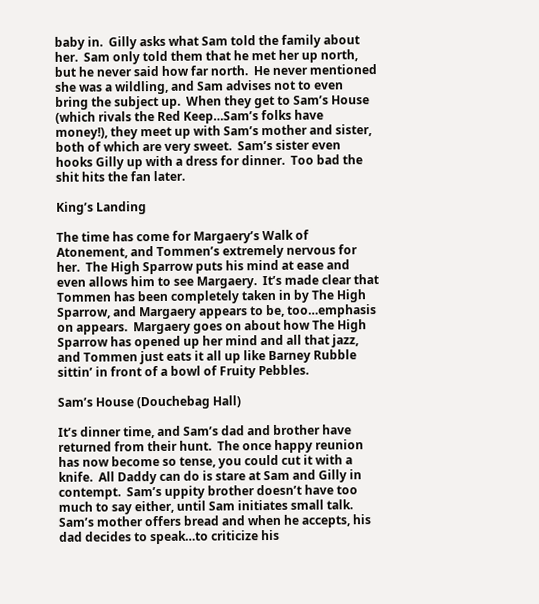baby in.  Gilly asks what Sam told the family about her.  Sam only told them that he met her up north, but he never said how far north.  He never mentioned she was a wildling, and Sam advises not to even bring the subject up.  When they get to Sam’s House (which rivals the Red Keep…Sam’s folks have money!), they meet up with Sam’s mother and sister, both of which are very sweet.  Sam’s sister even hooks Gilly up with a dress for dinner.  Too bad the shit hits the fan later.

King’s Landing

The time has come for Margaery’s Walk of Atonement, and Tommen’s extremely nervous for her.  The High Sparrow puts his mind at ease and even allows him to see Margaery.  It’s made clear that Tommen has been completely taken in by The High Sparrow, and Margaery appears to be, too…emphasis on appears.  Margaery goes on about how The High Sparrow has opened up her mind and all that jazz, and Tommen just eats it all up like Barney Rubble sittin’ in front of a bowl of Fruity Pebbles.

Sam’s House (Douchebag Hall)

It’s dinner time, and Sam’s dad and brother have returned from their hunt.  The once happy reunion has now become so tense, you could cut it with a knife.  All Daddy can do is stare at Sam and Gilly in contempt.  Sam’s uppity brother doesn’t have too much to say either, until Sam initiates small talk.  Sam’s mother offers bread and when he accepts, his dad decides to speak…to criticize his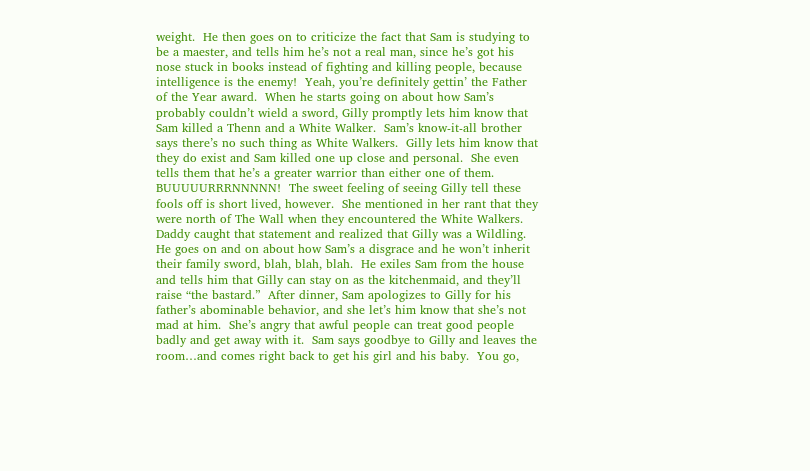weight.  He then goes on to criticize the fact that Sam is studying to be a maester, and tells him he’s not a real man, since he’s got his nose stuck in books instead of fighting and killing people, because intelligence is the enemy!  Yeah, you’re definitely gettin’ the Father of the Year award.  When he starts going on about how Sam’s probably couldn’t wield a sword, Gilly promptly lets him know that Sam killed a Thenn and a White Walker.  Sam’s know-it-all brother says there’s no such thing as White Walkers.  Gilly lets him know that they do exist and Sam killed one up close and personal.  She even tells them that he’s a greater warrior than either one of them.  BUUUUURRRNNNNN!  The sweet feeling of seeing Gilly tell these fools off is short lived, however.  She mentioned in her rant that they were north of The Wall when they encountered the White Walkers.  Daddy caught that statement and realized that Gilly was a Wildling.  He goes on and on about how Sam’s a disgrace and he won’t inherit their family sword, blah, blah, blah.  He exiles Sam from the house and tells him that Gilly can stay on as the kitchenmaid, and they’ll raise “the bastard.”  After dinner, Sam apologizes to Gilly for his father’s abominable behavior, and she let’s him know that she’s not mad at him.  She’s angry that awful people can treat good people badly and get away with it.  Sam says goodbye to Gilly and leaves the room…and comes right back to get his girl and his baby.  You go,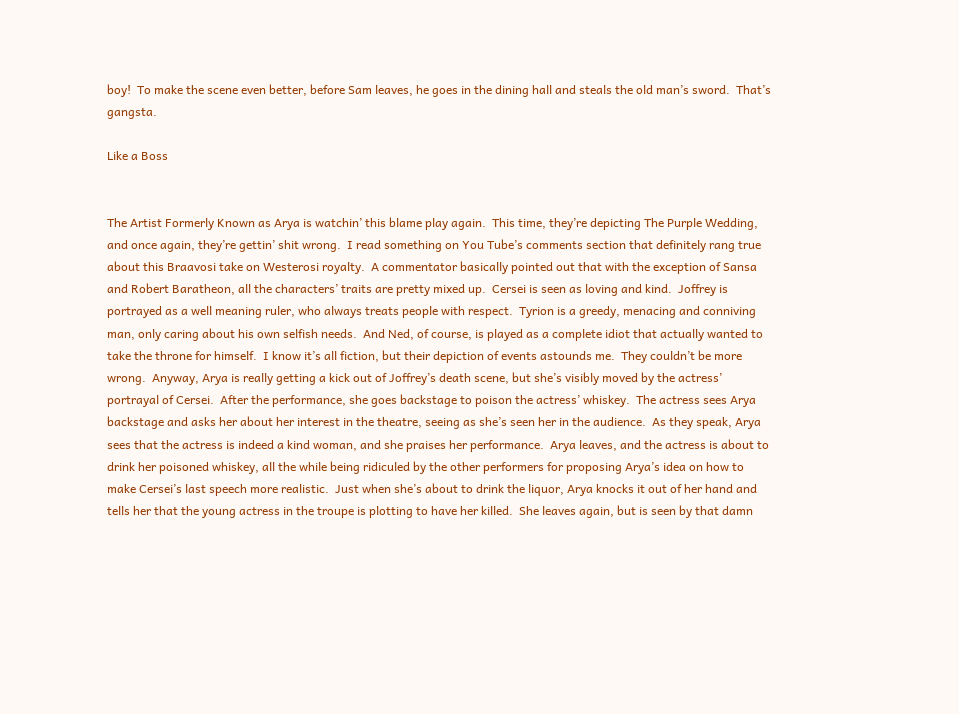boy!  To make the scene even better, before Sam leaves, he goes in the dining hall and steals the old man’s sword.  That’s gangsta.

Like a Boss


The Artist Formerly Known as Arya is watchin’ this blame play again.  This time, they’re depicting The Purple Wedding, and once again, they’re gettin’ shit wrong.  I read something on You Tube’s comments section that definitely rang true about this Braavosi take on Westerosi royalty.  A commentator basically pointed out that with the exception of Sansa and Robert Baratheon, all the characters’ traits are pretty mixed up.  Cersei is seen as loving and kind.  Joffrey is portrayed as a well meaning ruler, who always treats people with respect.  Tyrion is a greedy, menacing and conniving man, only caring about his own selfish needs.  And Ned, of course, is played as a complete idiot that actually wanted to take the throne for himself.  I know it’s all fiction, but their depiction of events astounds me.  They couldn’t be more wrong.  Anyway, Arya is really getting a kick out of Joffrey’s death scene, but she’s visibly moved by the actress’ portrayal of Cersei.  After the performance, she goes backstage to poison the actress’ whiskey.  The actress sees Arya backstage and asks her about her interest in the theatre, seeing as she’s seen her in the audience.  As they speak, Arya sees that the actress is indeed a kind woman, and she praises her performance.  Arya leaves, and the actress is about to drink her poisoned whiskey, all the while being ridiculed by the other performers for proposing Arya’s idea on how to make Cersei’s last speech more realistic.  Just when she’s about to drink the liquor, Arya knocks it out of her hand and tells her that the young actress in the troupe is plotting to have her killed.  She leaves again, but is seen by that damn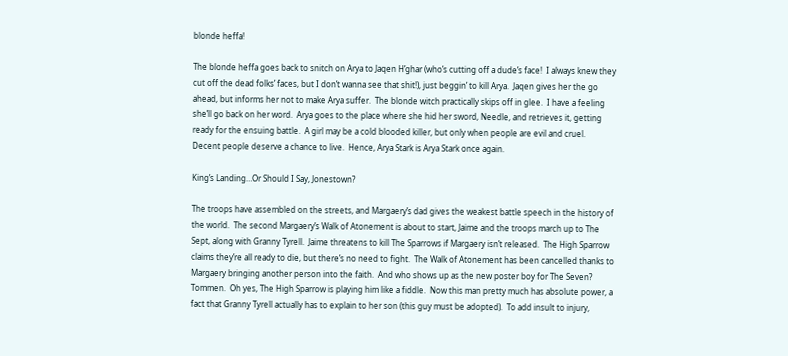blonde heffa!

The blonde heffa goes back to snitch on Arya to Jaqen H’ghar (who’s cutting off a dude’s face!  I always knew they cut off the dead folks’ faces, but I don’t wanna see that shit!), just beggin’ to kill Arya.  Jaqen gives her the go ahead, but informs her not to make Arya suffer.  The blonde witch practically skips off in glee.  I have a feeling she’ll go back on her word.  Arya goes to the place where she hid her sword, Needle, and retrieves it, getting ready for the ensuing battle.  A girl may be a cold blooded killer, but only when people are evil and cruel.  Decent people deserve a chance to live.  Hence, Arya Stark is Arya Stark once again.

King’s Landing…Or Should I Say, Jonestown?

The troops have assembled on the streets, and Margaery’s dad gives the weakest battle speech in the history of the world.  The second Margaery’s Walk of Atonement is about to start, Jaime and the troops march up to The Sept, along with Granny Tyrell.  Jaime threatens to kill The Sparrows if Margaery isn’t released.  The High Sparrow claims they’re all ready to die, but there’s no need to fight.  The Walk of Atonement has been cancelled thanks to Margaery bringing another person into the faith.  And who shows up as the new poster boy for The Seven?  Tommen.  Oh yes, The High Sparrow is playing him like a fiddle.  Now this man pretty much has absolute power, a fact that Granny Tyrell actually has to explain to her son (this guy must be adopted).  To add insult to injury,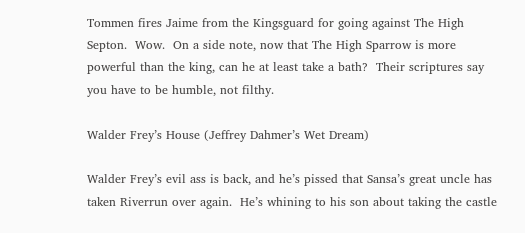Tommen fires Jaime from the Kingsguard for going against The High Septon.  Wow.  On a side note, now that The High Sparrow is more powerful than the king, can he at least take a bath?  Their scriptures say you have to be humble, not filthy.

Walder Frey’s House (Jeffrey Dahmer’s Wet Dream)

Walder Frey’s evil ass is back, and he’s pissed that Sansa’s great uncle has taken Riverrun over again.  He’s whining to his son about taking the castle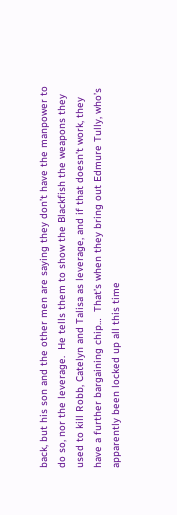back, but his son and the other men are saying they don’t have the manpower to do so, nor the leverage.  He tells them to show the Blackfish the weapons they used to kill Robb, Catelyn and Talisa as leverage, and if that doesn’t work, they have a further bargaining chip…  That’s when they bring out Edmure Tully, who’s apparently been locked up all this time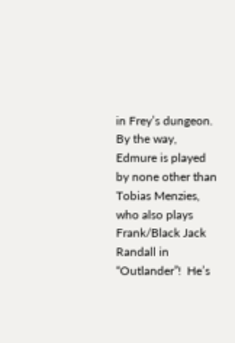in Frey’s dungeon.  By the way, Edmure is played by none other than Tobias Menzies, who also plays Frank/Black Jack Randall in “Outlander”!  He’s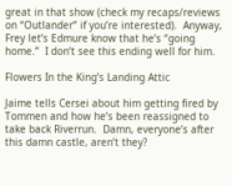great in that show (check my recaps/reviews on “Outlander” if you’re interested).  Anyway, Frey let’s Edmure know that he’s “going home.”  I don’t see this ending well for him.

Flowers In the King’s Landing Attic

Jaime tells Cersei about him getting fired by Tommen and how he’s been reassigned to take back Riverrun.  Damn, everyone’s after this damn castle, aren’t they?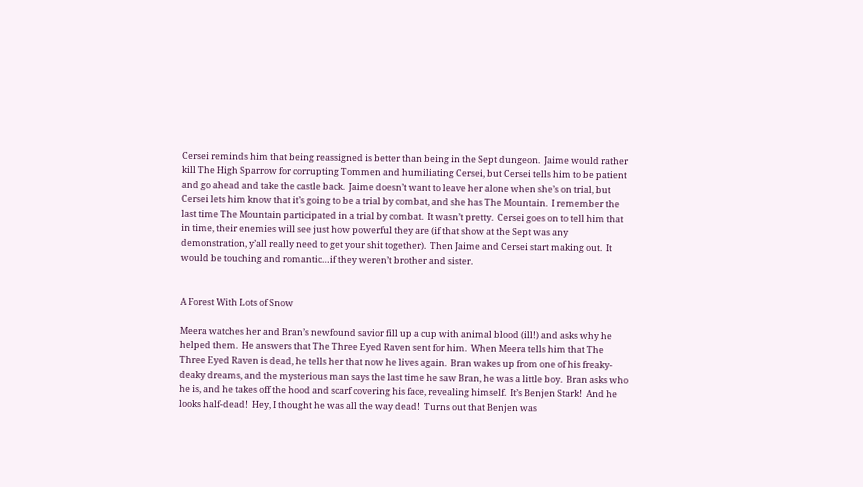Cersei reminds him that being reassigned is better than being in the Sept dungeon.  Jaime would rather kill The High Sparrow for corrupting Tommen and humiliating Cersei, but Cersei tells him to be patient and go ahead and take the castle back.  Jaime doesn’t want to leave her alone when she’s on trial, but Cersei lets him know that it’s going to be a trial by combat, and she has The Mountain.  I remember the last time The Mountain participated in a trial by combat.  It wasn’t pretty.  Cersei goes on to tell him that in time, their enemies will see just how powerful they are (if that show at the Sept was any demonstration, y’all really need to get your shit together).  Then Jaime and Cersei start making out.  It would be touching and romantic…if they weren’t brother and sister.


A Forest With Lots of Snow

Meera watches her and Bran’s newfound savior fill up a cup with animal blood (ill!) and asks why he helped them.  He answers that The Three Eyed Raven sent for him.  When Meera tells him that The Three Eyed Raven is dead, he tells her that now he lives again.  Bran wakes up from one of his freaky-deaky dreams, and the mysterious man says the last time he saw Bran, he was a little boy.  Bran asks who he is, and he takes off the hood and scarf covering his face, revealing himself.  It’s Benjen Stark!  And he looks half-dead!  Hey, I thought he was all the way dead!  Turns out that Benjen was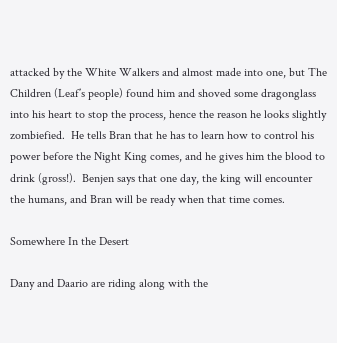attacked by the White Walkers and almost made into one, but The Children (Leaf’s people) found him and shoved some dragonglass into his heart to stop the process, hence the reason he looks slightly zombiefied.  He tells Bran that he has to learn how to control his power before the Night King comes, and he gives him the blood to drink (gross!).  Benjen says that one day, the king will encounter the humans, and Bran will be ready when that time comes.

Somewhere In the Desert

Dany and Daario are riding along with the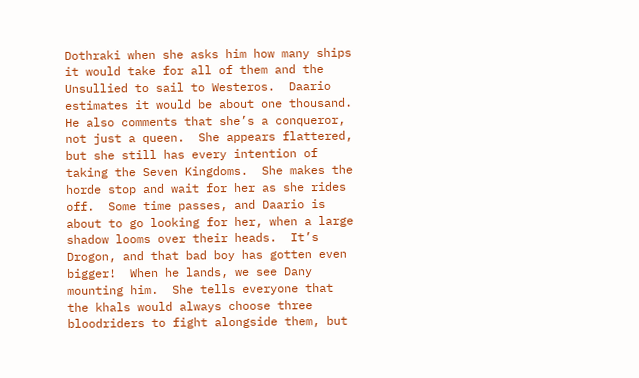Dothraki when she asks him how many ships it would take for all of them and the Unsullied to sail to Westeros.  Daario estimates it would be about one thousand.  He also comments that she’s a conqueror, not just a queen.  She appears flattered, but she still has every intention of taking the Seven Kingdoms.  She makes the horde stop and wait for her as she rides off.  Some time passes, and Daario is about to go looking for her, when a large shadow looms over their heads.  It’s Drogon, and that bad boy has gotten even bigger!  When he lands, we see Dany mounting him.  She tells everyone that the khals would always choose three bloodriders to fight alongside them, but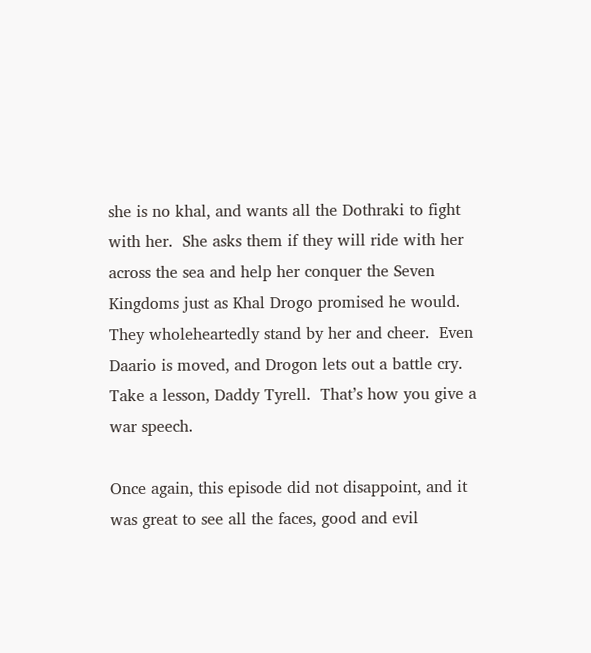she is no khal, and wants all the Dothraki to fight with her.  She asks them if they will ride with her across the sea and help her conquer the Seven Kingdoms just as Khal Drogo promised he would.  They wholeheartedly stand by her and cheer.  Even Daario is moved, and Drogon lets out a battle cry.  Take a lesson, Daddy Tyrell.  That’s how you give a war speech.

Once again, this episode did not disappoint, and it was great to see all the faces, good and evil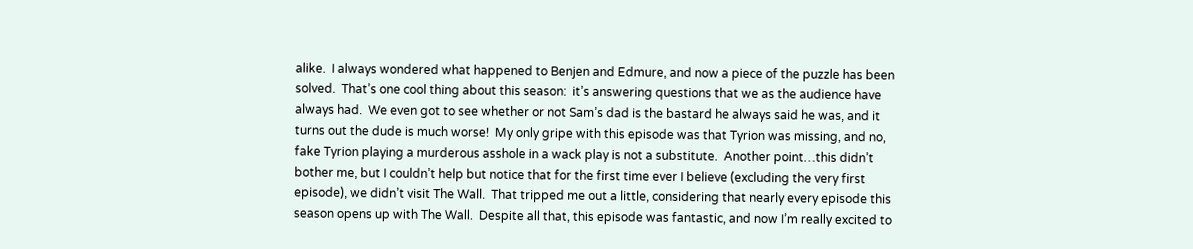alike.  I always wondered what happened to Benjen and Edmure, and now a piece of the puzzle has been solved.  That’s one cool thing about this season:  it’s answering questions that we as the audience have always had.  We even got to see whether or not Sam’s dad is the bastard he always said he was, and it turns out the dude is much worse!  My only gripe with this episode was that Tyrion was missing, and no, fake Tyrion playing a murderous asshole in a wack play is not a substitute.  Another point…this didn’t bother me, but I couldn’t help but notice that for the first time ever I believe (excluding the very first episode), we didn’t visit The Wall.  That tripped me out a little, considering that nearly every episode this season opens up with The Wall.  Despite all that, this episode was fantastic, and now I’m really excited to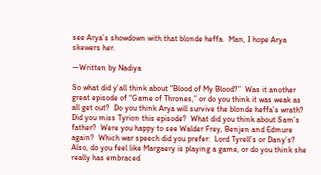see Arya’s showdown with that blonde heffa.  Man, I hope Arya skewers her.

—Written by Nadiya

So what did y’all think about “Blood of My Blood?”  Was it another great episode of “Game of Thrones,” or do you think it was weak as all get out?  Do you think Arya will survive the blonde heffa’s wrath?  Did you miss Tyrion this episode?  What did you think about Sam’s father?  Were you happy to see Walder Frey, Benjen and Edmure again?  Which war speech did you prefer:  Lord Tyrell’s or Dany’s?  Also, do you feel like Margaery is playing a game, or do you think she really has embraced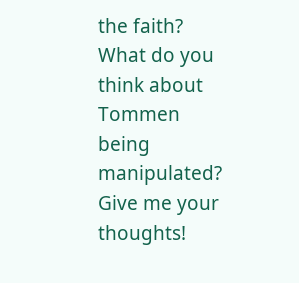the faith?  What do you think about Tommen being manipulated?  Give me your thoughts!